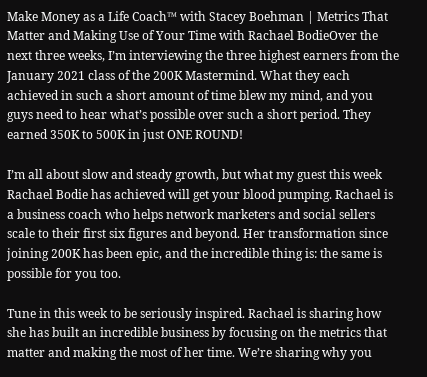Make Money as a Life Coach™ with Stacey Boehman | Metrics That Matter and Making Use of Your Time with Rachael BodieOver the next three weeks, I’m interviewing the three highest earners from the January 2021 class of the 200K Mastermind. What they each achieved in such a short amount of time blew my mind, and you guys need to hear what’s possible over such a short period. They earned 350K to 500K in just ONE ROUND!

I’m all about slow and steady growth, but what my guest this week Rachael Bodie has achieved will get your blood pumping. Rachael is a business coach who helps network marketers and social sellers scale to their first six figures and beyond. Her transformation since joining 200K has been epic, and the incredible thing is: the same is possible for you too.

Tune in this week to be seriously inspired. Rachael is sharing how she has built an incredible business by focusing on the metrics that matter and making the most of her time. We’re sharing why you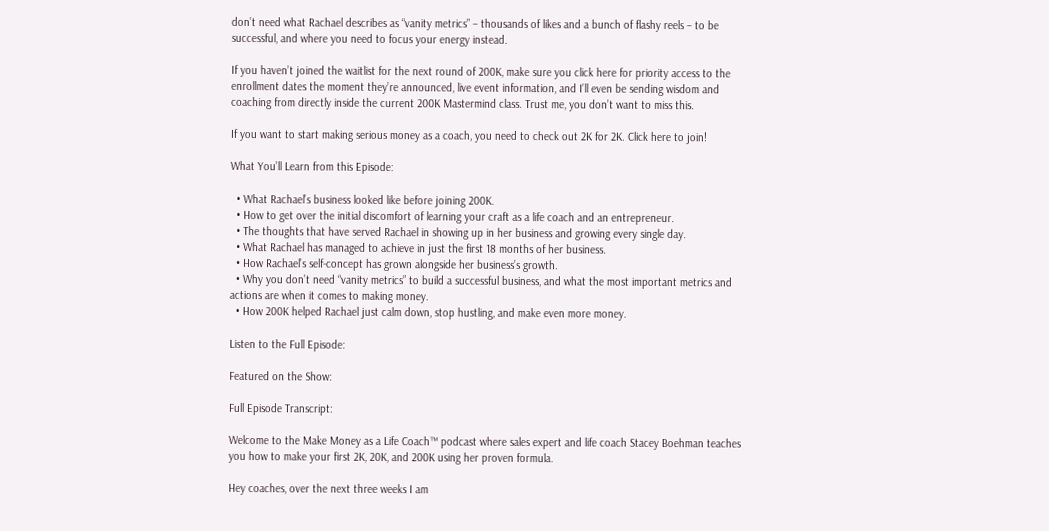don’t need what Rachael describes as “vanity metrics” – thousands of likes and a bunch of flashy reels – to be successful, and where you need to focus your energy instead.

If you haven’t joined the waitlist for the next round of 200K, make sure you click here for priority access to the enrollment dates the moment they’re announced, live event information, and I’ll even be sending wisdom and coaching from directly inside the current 200K Mastermind class. Trust me, you don’t want to miss this.

If you want to start making serious money as a coach, you need to check out 2K for 2K. Click here to join!

What You’ll Learn from this Episode:

  • What Rachael’s business looked like before joining 200K.
  • How to get over the initial discomfort of learning your craft as a life coach and an entrepreneur.
  • The thoughts that have served Rachael in showing up in her business and growing every single day.
  • What Rachael has managed to achieve in just the first 18 months of her business.
  • How Rachael’s self-concept has grown alongside her business’s growth.
  • Why you don’t need “vanity metrics” to build a successful business, and what the most important metrics and actions are when it comes to making money.
  • How 200K helped Rachael just calm down, stop hustling, and make even more money.

Listen to the Full Episode:

Featured on the Show:

Full Episode Transcript:

Welcome to the Make Money as a Life Coach™ podcast where sales expert and life coach Stacey Boehman teaches you how to make your first 2K, 20K, and 200K using her proven formula.

Hey coaches, over the next three weeks I am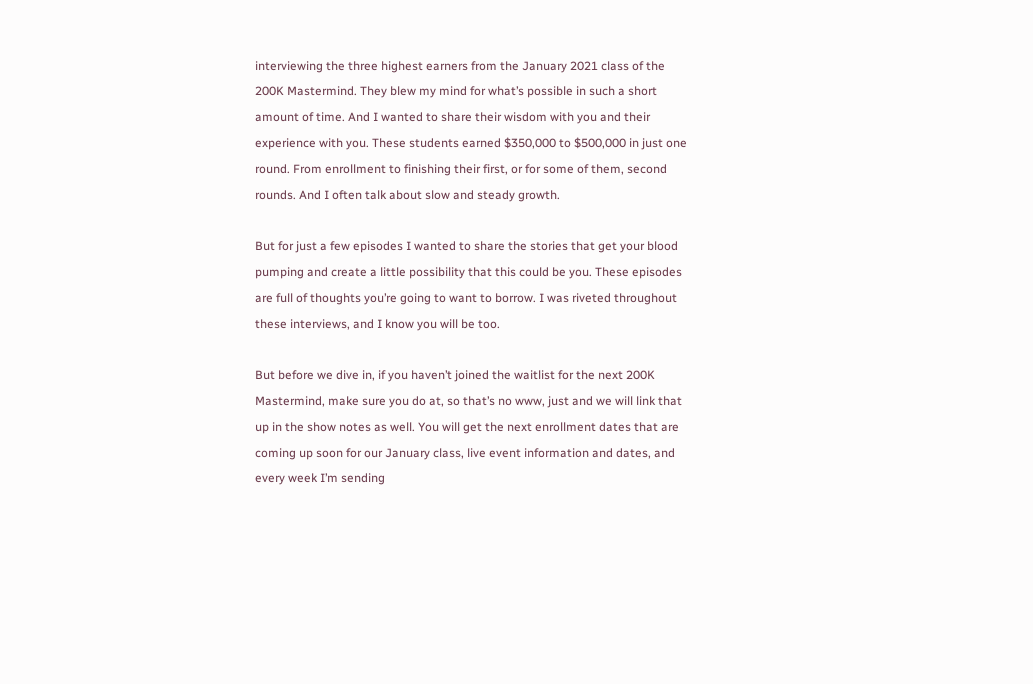interviewing the three highest earners from the January 2021 class of the 200K Mastermind. They blew my mind for what’s possible in such a short amount of time. And I wanted to share their wisdom with you and their experience with you. These students earned $350,000 to $500,000 in just one round. From enrollment to finishing their first, or for some of them, second rounds. And I often talk about slow and steady growth.

But for just a few episodes I wanted to share the stories that get your blood pumping and create a little possibility that this could be you. These episodes are full of thoughts you’re going to want to borrow. I was riveted throughout these interviews, and I know you will be too.

But before we dive in, if you haven’t joined the waitlist for the next 200K Mastermind, make sure you do at, so that’s no www, just and we will link that up in the show notes as well. You will get the next enrollment dates that are coming up soon for our January class, live event information and dates, and every week I’m sending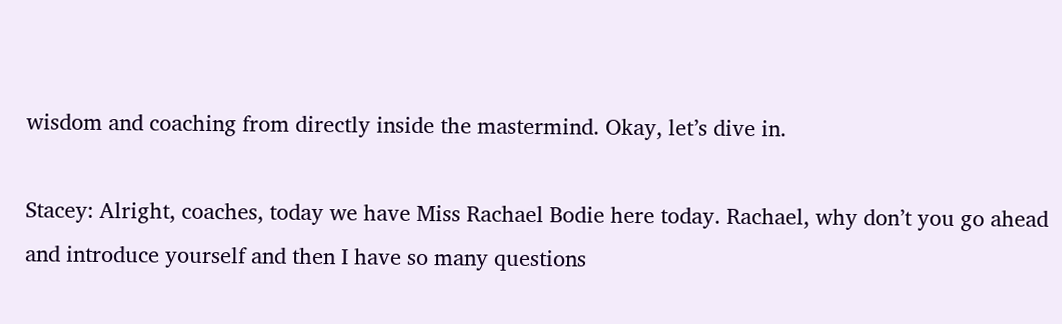wisdom and coaching from directly inside the mastermind. Okay, let’s dive in.

Stacey: Alright, coaches, today we have Miss Rachael Bodie here today. Rachael, why don’t you go ahead and introduce yourself and then I have so many questions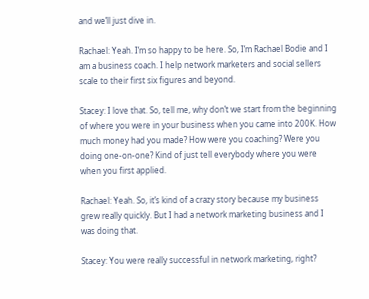and we’ll just dive in.

Rachael: Yeah. I’m so happy to be here. So, I’m Rachael Bodie and I am a business coach. I help network marketers and social sellers scale to their first six figures and beyond.

Stacey: I love that. So, tell me, why don’t we start from the beginning of where you were in your business when you came into 200K. How much money had you made? How were you coaching? Were you doing one-on-one? Kind of just tell everybody where you were when you first applied.

Rachael: Yeah. So, it’s kind of a crazy story because my business grew really quickly. But I had a network marketing business and I was doing that.

Stacey: You were really successful in network marketing, right?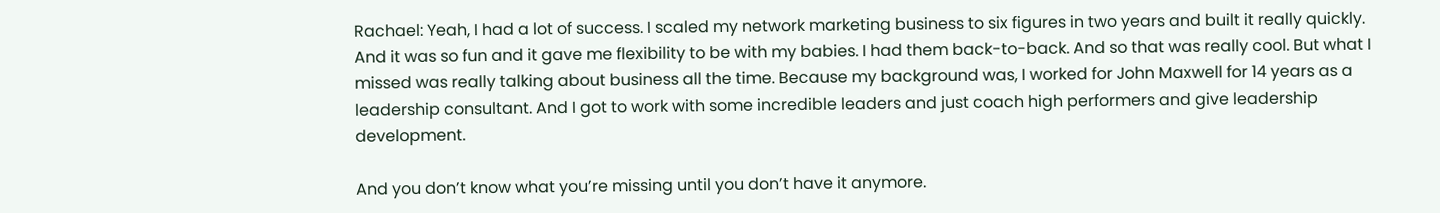Rachael: Yeah, I had a lot of success. I scaled my network marketing business to six figures in two years and built it really quickly. And it was so fun and it gave me flexibility to be with my babies. I had them back-to-back. And so that was really cool. But what I missed was really talking about business all the time. Because my background was, I worked for John Maxwell for 14 years as a leadership consultant. And I got to work with some incredible leaders and just coach high performers and give leadership development.

And you don’t know what you’re missing until you don’t have it anymore.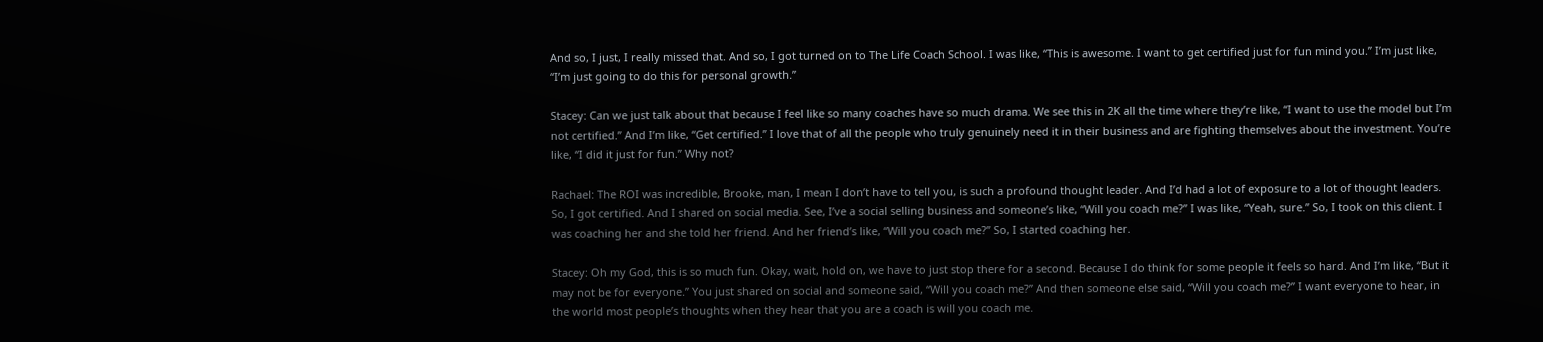And so, I just, I really missed that. And so, I got turned on to The Life Coach School. I was like, “This is awesome. I want to get certified just for fun mind you.” I’m just like, “I’m just going to do this for personal growth.”

Stacey: Can we just talk about that because I feel like so many coaches have so much drama. We see this in 2K all the time where they’re like, “I want to use the model but I’m not certified.” And I’m like, “Get certified.” I love that of all the people who truly genuinely need it in their business and are fighting themselves about the investment. You’re like, “I did it just for fun.” Why not?

Rachael: The ROI was incredible, Brooke, man, I mean I don’t have to tell you, is such a profound thought leader. And I’d had a lot of exposure to a lot of thought leaders. So, I got certified. And I shared on social media. See, I’ve a social selling business and someone’s like, “Will you coach me?” I was like, “Yeah, sure.” So, I took on this client. I was coaching her and she told her friend. And her friend’s like, “Will you coach me?” So, I started coaching her.

Stacey: Oh my God, this is so much fun. Okay, wait, hold on, we have to just stop there for a second. Because I do think for some people it feels so hard. And I’m like, “But it may not be for everyone.” You just shared on social and someone said, “Will you coach me?” And then someone else said, “Will you coach me?” I want everyone to hear, in the world most people’s thoughts when they hear that you are a coach is will you coach me.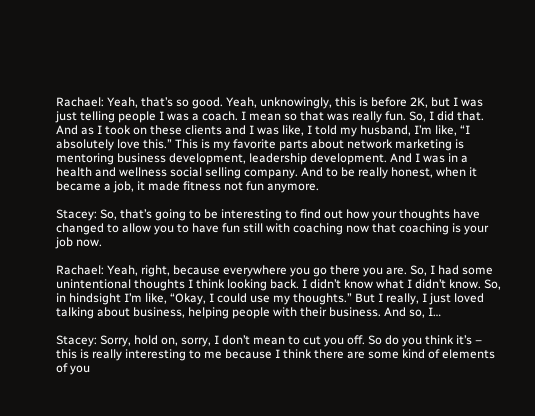Rachael: Yeah, that’s so good. Yeah, unknowingly, this is before 2K, but I was just telling people I was a coach. I mean so that was really fun. So, I did that. And as I took on these clients and I was like, I told my husband, I’m like, “I absolutely love this.” This is my favorite parts about network marketing is mentoring business development, leadership development. And I was in a health and wellness social selling company. And to be really honest, when it became a job, it made fitness not fun anymore.

Stacey: So, that’s going to be interesting to find out how your thoughts have changed to allow you to have fun still with coaching now that coaching is your job now.

Rachael: Yeah, right, because everywhere you go there you are. So, I had some unintentional thoughts I think looking back. I didn’t know what I didn’t know. So, in hindsight I’m like, “Okay, I could use my thoughts.” But I really, I just loved talking about business, helping people with their business. And so, I…

Stacey: Sorry, hold on, sorry, I don’t mean to cut you off. So do you think it’s – this is really interesting to me because I think there are some kind of elements of you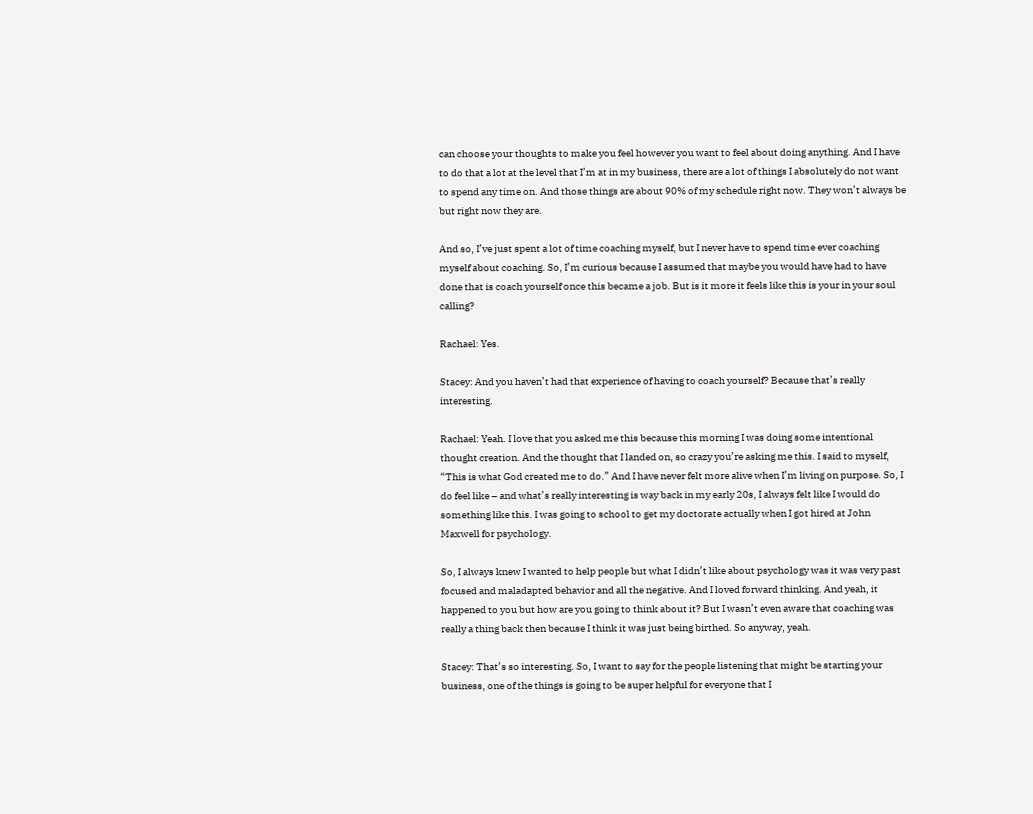can choose your thoughts to make you feel however you want to feel about doing anything. And I have to do that a lot at the level that I’m at in my business, there are a lot of things I absolutely do not want to spend any time on. And those things are about 90% of my schedule right now. They won’t always be but right now they are.

And so, I’ve just spent a lot of time coaching myself, but I never have to spend time ever coaching myself about coaching. So, I’m curious because I assumed that maybe you would have had to have done that is coach yourself once this became a job. But is it more it feels like this is your in your soul calling?

Rachael: Yes.

Stacey: And you haven’t had that experience of having to coach yourself? Because that’s really interesting.

Rachael: Yeah. I love that you asked me this because this morning I was doing some intentional thought creation. And the thought that I landed on, so crazy you’re asking me this. I said to myself, “This is what God created me to do.” And I have never felt more alive when I’m living on purpose. So, I do feel like – and what’s really interesting is way back in my early 20s, I always felt like I would do something like this. I was going to school to get my doctorate actually when I got hired at John Maxwell for psychology.

So, I always knew I wanted to help people but what I didn’t like about psychology was it was very past focused and maladapted behavior and all the negative. And I loved forward thinking. And yeah, it happened to you but how are you going to think about it? But I wasn’t even aware that coaching was really a thing back then because I think it was just being birthed. So anyway, yeah.

Stacey: That’s so interesting. So, I want to say for the people listening that might be starting your business, one of the things is going to be super helpful for everyone that I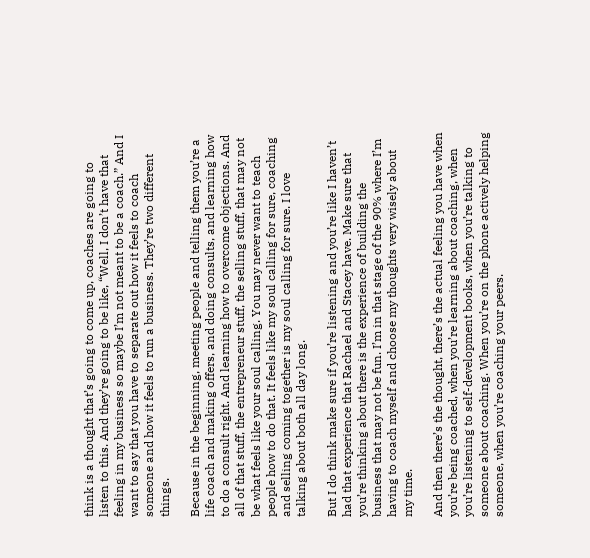think is a thought that’s going to come up, coaches are going to listen to this. And they’re going to be like, “Well, I don’t have that feeling in my business so maybe I’m not meant to be a coach.” And I want to say that you have to separate out how it feels to coach someone and how it feels to run a business. They’re two different things.

Because in the beginning, meeting people and telling them you’re a life coach and making offers, and doing consults, and learning how to do a consult right. And learning how to overcome objections. And all of that stuff, the entrepreneur stuff, the selling stuff, that may not be what feels like your soul calling. You may never want to teach people how to do that. It feels like my soul calling for sure, coaching and selling coming together is my soul calling for sure. I love talking about both all day long.

But I do think make sure if you’re listening and you’re like I haven’t had that experience that Rachael and Stacey have. Make sure that you’re thinking about there is the experience of building the business that may not be fun. I’m in that stage of the 90% where I’m having to coach myself and choose my thoughts very wisely about my time.

And then there’s the thought, there’s the actual feeling you have when you’re being coached, when you’re learning about coaching, when you’re listening to self-development books, when you’re talking to someone about coaching. When you’re on the phone actively helping someone, when you’re coaching your peers.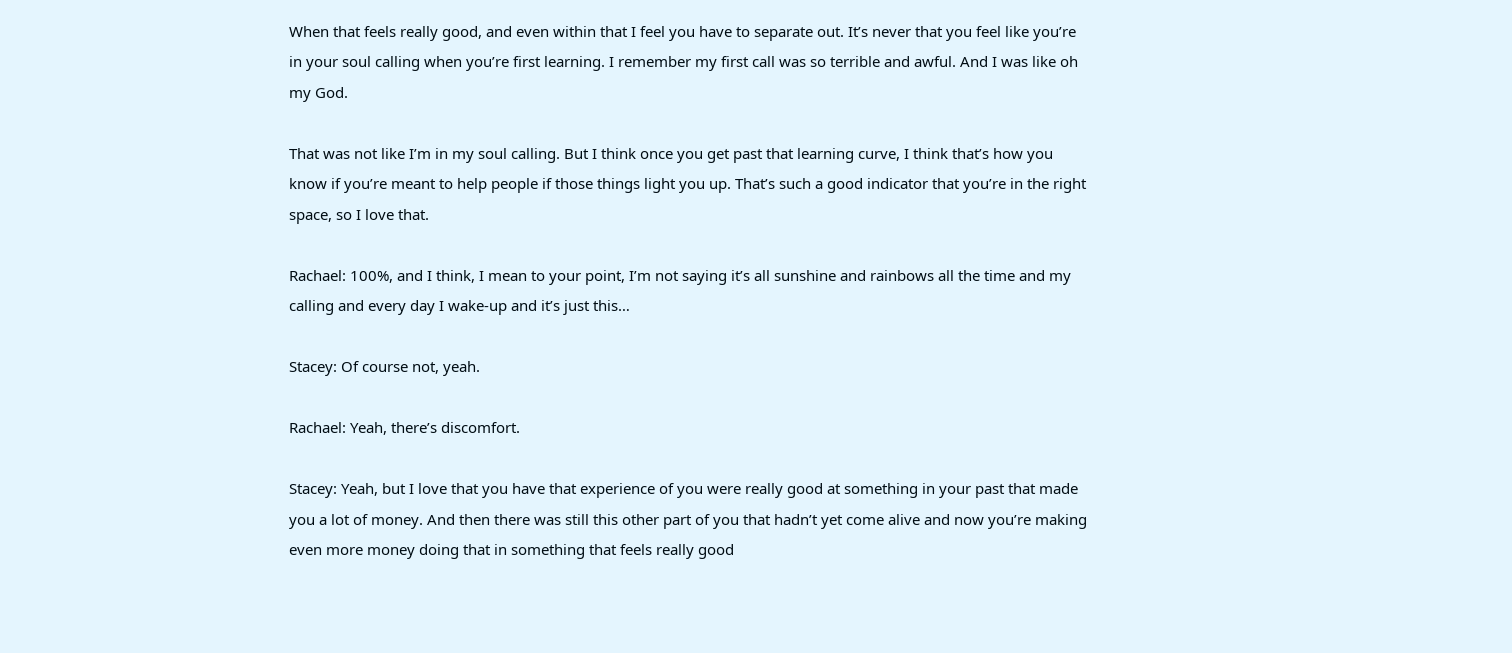When that feels really good, and even within that I feel you have to separate out. It’s never that you feel like you’re in your soul calling when you’re first learning. I remember my first call was so terrible and awful. And I was like oh my God.

That was not like I’m in my soul calling. But I think once you get past that learning curve, I think that’s how you know if you’re meant to help people if those things light you up. That’s such a good indicator that you’re in the right space, so I love that.

Rachael: 100%, and I think, I mean to your point, I’m not saying it’s all sunshine and rainbows all the time and my calling and every day I wake-up and it’s just this…

Stacey: Of course not, yeah.

Rachael: Yeah, there’s discomfort.

Stacey: Yeah, but I love that you have that experience of you were really good at something in your past that made you a lot of money. And then there was still this other part of you that hadn’t yet come alive and now you’re making even more money doing that in something that feels really good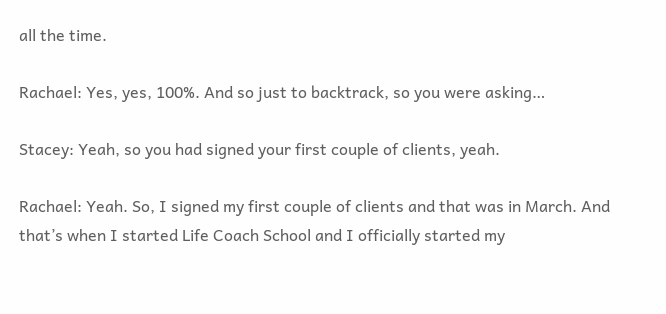all the time.

Rachael: Yes, yes, 100%. And so just to backtrack, so you were asking…

Stacey: Yeah, so you had signed your first couple of clients, yeah.

Rachael: Yeah. So, I signed my first couple of clients and that was in March. And that’s when I started Life Coach School and I officially started my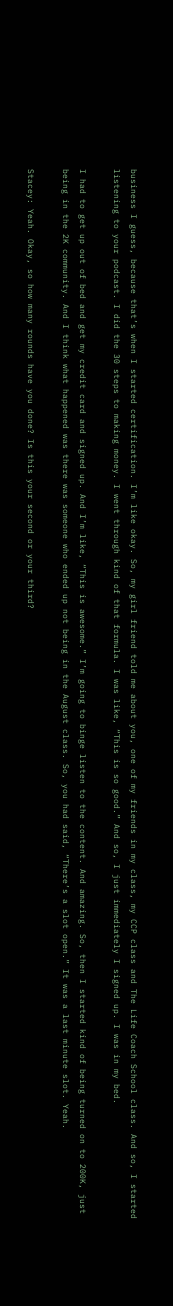business I guess, because that’s when I started certification. I’m like okay. So, my girl friend told me about you, one of my friends in my class, my CCP class and The Life Coach School class. And so, I started listening to your podcast. I did the 30 steps to making money. I went through kind of that formula. I was like, “This is so good.” And so, I just immediately I signed up. I was in my bed.

I had to get up out of bed and get my credit card and signed up. And I’m like, “This is awesome.” I’m going to binge listen to the content. And amazing. So, then I started kind of being turned on to 200K, just being in the 2K community. And I think what happened was there was someone who ended up not being in the August class. So, you had said, “There’s a slot open.” It was a last minute slot. Yeah.

Stacey: Yeah. Okay, so how many rounds have you done? Is this your second or your third?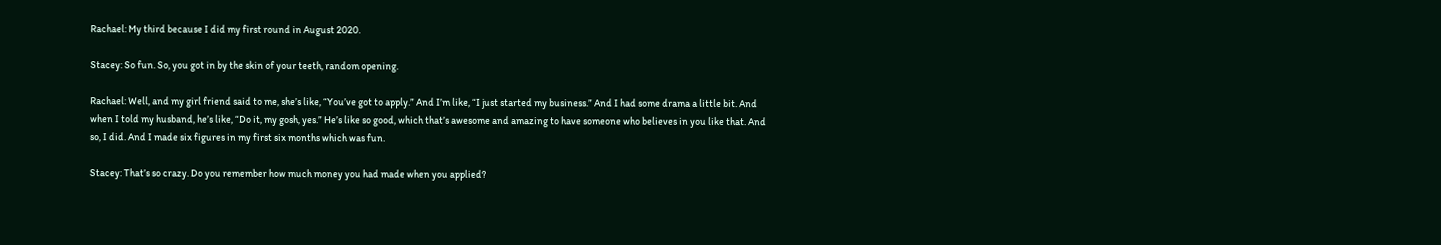Rachael: My third because I did my first round in August 2020.

Stacey: So fun. So, you got in by the skin of your teeth, random opening.

Rachael: Well, and my girl friend said to me, she’s like, “You’ve got to apply.” And I’m like, “I just started my business.” And I had some drama a little bit. And when I told my husband, he’s like, “Do it, my gosh, yes.” He’s like so good, which that’s awesome and amazing to have someone who believes in you like that. And so, I did. And I made six figures in my first six months which was fun.

Stacey: That’s so crazy. Do you remember how much money you had made when you applied?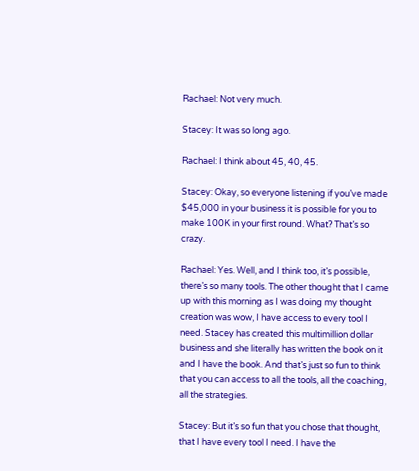Rachael: Not very much.

Stacey: It was so long ago.

Rachael: I think about 45, 40, 45.

Stacey: Okay, so everyone listening if you’ve made $45,000 in your business it is possible for you to make 100K in your first round. What? That’s so crazy.

Rachael: Yes. Well, and I think too, it’s possible, there’s so many tools. The other thought that I came up with this morning as I was doing my thought creation was wow, I have access to every tool I need. Stacey has created this multimillion dollar business and she literally has written the book on it and I have the book. And that’s just so fun to think that you can access to all the tools, all the coaching, all the strategies.

Stacey: But it’s so fun that you chose that thought, that I have every tool I need. I have the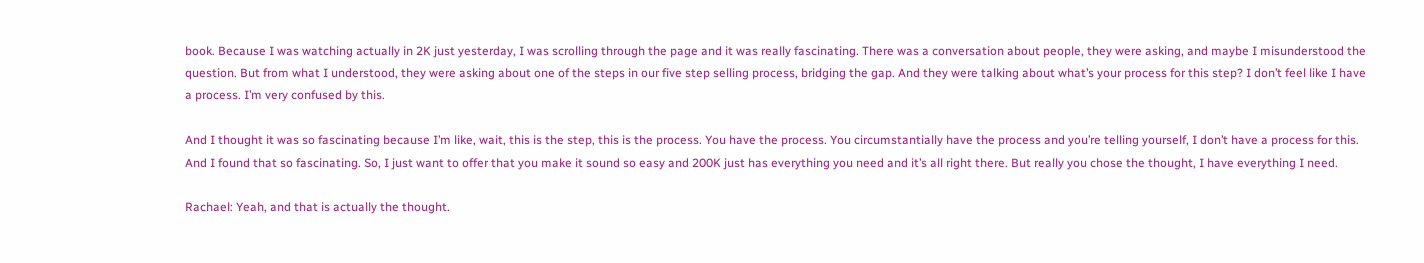book. Because I was watching actually in 2K just yesterday, I was scrolling through the page and it was really fascinating. There was a conversation about people, they were asking, and maybe I misunderstood the question. But from what I understood, they were asking about one of the steps in our five step selling process, bridging the gap. And they were talking about what’s your process for this step? I don’t feel like I have a process. I’m very confused by this.

And I thought it was so fascinating because I’m like, wait, this is the step, this is the process. You have the process. You circumstantially have the process and you’re telling yourself, I don’t have a process for this. And I found that so fascinating. So, I just want to offer that you make it sound so easy and 200K just has everything you need and it’s all right there. But really you chose the thought, I have everything I need.

Rachael: Yeah, and that is actually the thought.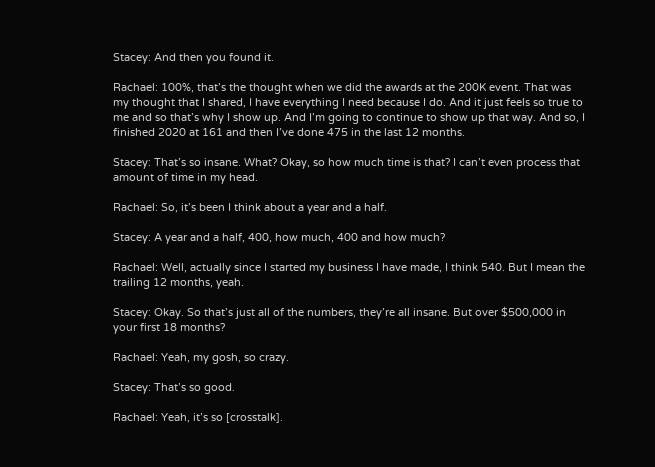Stacey: And then you found it.

Rachael: 100%, that’s the thought when we did the awards at the 200K event. That was my thought that I shared, I have everything I need because I do. And it just feels so true to me and so that’s why I show up. And I’m going to continue to show up that way. And so, I finished 2020 at 161 and then I’ve done 475 in the last 12 months.

Stacey: That’s so insane. What? Okay, so how much time is that? I can’t even process that amount of time in my head.

Rachael: So, it’s been I think about a year and a half.

Stacey: A year and a half, 400, how much, 400 and how much?

Rachael: Well, actually since I started my business I have made, I think 540. But I mean the trailing 12 months, yeah.

Stacey: Okay. So that’s just all of the numbers, they’re all insane. But over $500,000 in your first 18 months?

Rachael: Yeah, my gosh, so crazy.

Stacey: That’s so good.

Rachael: Yeah, it’s so [crosstalk].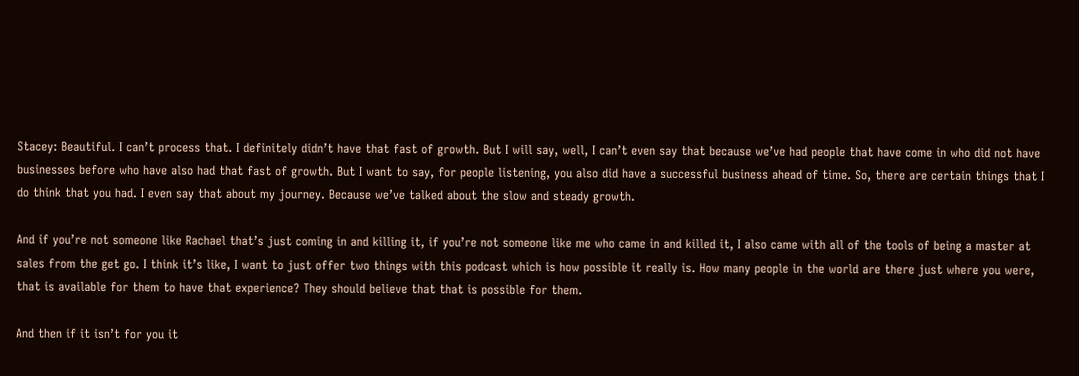Stacey: Beautiful. I can’t process that. I definitely didn’t have that fast of growth. But I will say, well, I can’t even say that because we’ve had people that have come in who did not have businesses before who have also had that fast of growth. But I want to say, for people listening, you also did have a successful business ahead of time. So, there are certain things that I do think that you had. I even say that about my journey. Because we’ve talked about the slow and steady growth.

And if you’re not someone like Rachael that’s just coming in and killing it, if you’re not someone like me who came in and killed it, I also came with all of the tools of being a master at sales from the get go. I think it’s like, I want to just offer two things with this podcast which is how possible it really is. How many people in the world are there just where you were, that is available for them to have that experience? They should believe that that is possible for them.

And then if it isn’t for you it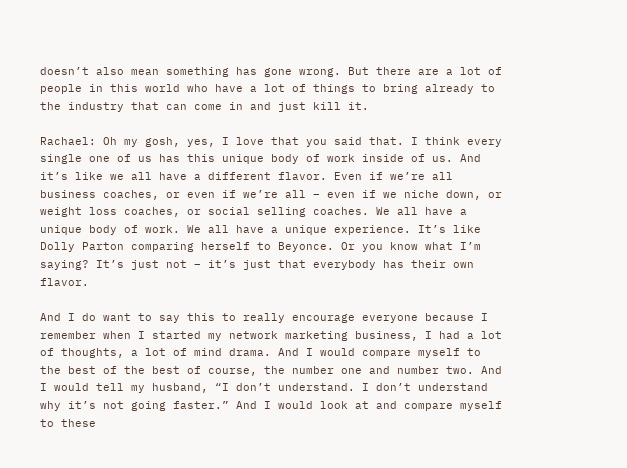doesn’t also mean something has gone wrong. But there are a lot of people in this world who have a lot of things to bring already to the industry that can come in and just kill it.

Rachael: Oh my gosh, yes, I love that you said that. I think every single one of us has this unique body of work inside of us. And it’s like we all have a different flavor. Even if we’re all business coaches, or even if we’re all – even if we niche down, or weight loss coaches, or social selling coaches. We all have a unique body of work. We all have a unique experience. It’s like Dolly Parton comparing herself to Beyonce. Or you know what I’m saying? It’s just not – it’s just that everybody has their own flavor.

And I do want to say this to really encourage everyone because I remember when I started my network marketing business, I had a lot of thoughts, a lot of mind drama. And I would compare myself to the best of the best of course, the number one and number two. And I would tell my husband, “I don’t understand. I don’t understand why it’s not going faster.” And I would look at and compare myself to these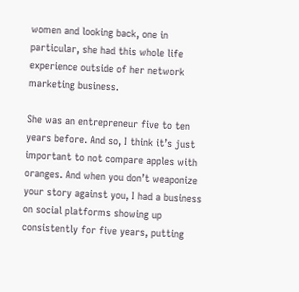women and looking back, one in particular, she had this whole life experience outside of her network marketing business.

She was an entrepreneur five to ten years before. And so, I think it’s just important to not compare apples with oranges. And when you don’t weaponize your story against you, I had a business on social platforms showing up consistently for five years, putting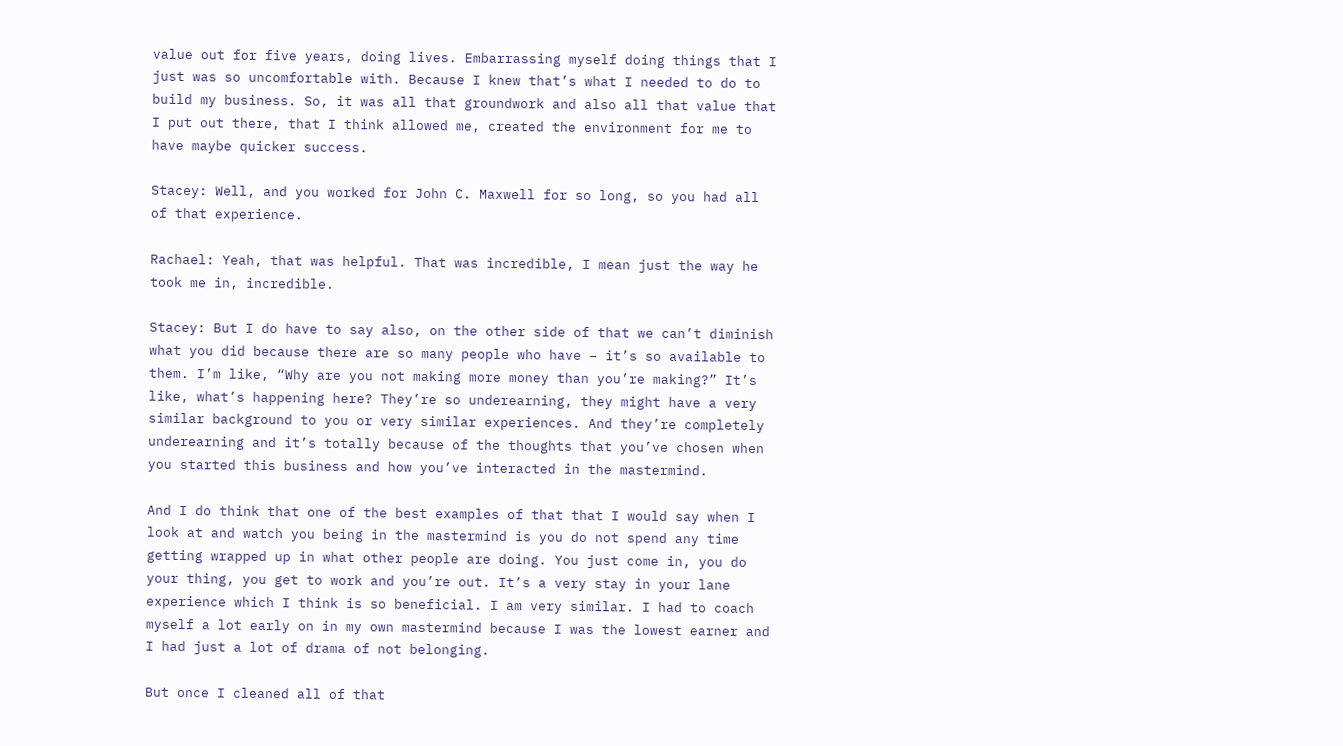value out for five years, doing lives. Embarrassing myself doing things that I just was so uncomfortable with. Because I knew that’s what I needed to do to build my business. So, it was all that groundwork and also all that value that I put out there, that I think allowed me, created the environment for me to have maybe quicker success.

Stacey: Well, and you worked for John C. Maxwell for so long, so you had all of that experience.

Rachael: Yeah, that was helpful. That was incredible, I mean just the way he took me in, incredible.

Stacey: But I do have to say also, on the other side of that we can’t diminish what you did because there are so many people who have – it’s so available to them. I’m like, “Why are you not making more money than you’re making?” It’s like, what’s happening here? They’re so underearning, they might have a very similar background to you or very similar experiences. And they’re completely underearning and it’s totally because of the thoughts that you’ve chosen when you started this business and how you’ve interacted in the mastermind.

And I do think that one of the best examples of that that I would say when I look at and watch you being in the mastermind is you do not spend any time getting wrapped up in what other people are doing. You just come in, you do your thing, you get to work and you’re out. It’s a very stay in your lane experience which I think is so beneficial. I am very similar. I had to coach myself a lot early on in my own mastermind because I was the lowest earner and I had just a lot of drama of not belonging.

But once I cleaned all of that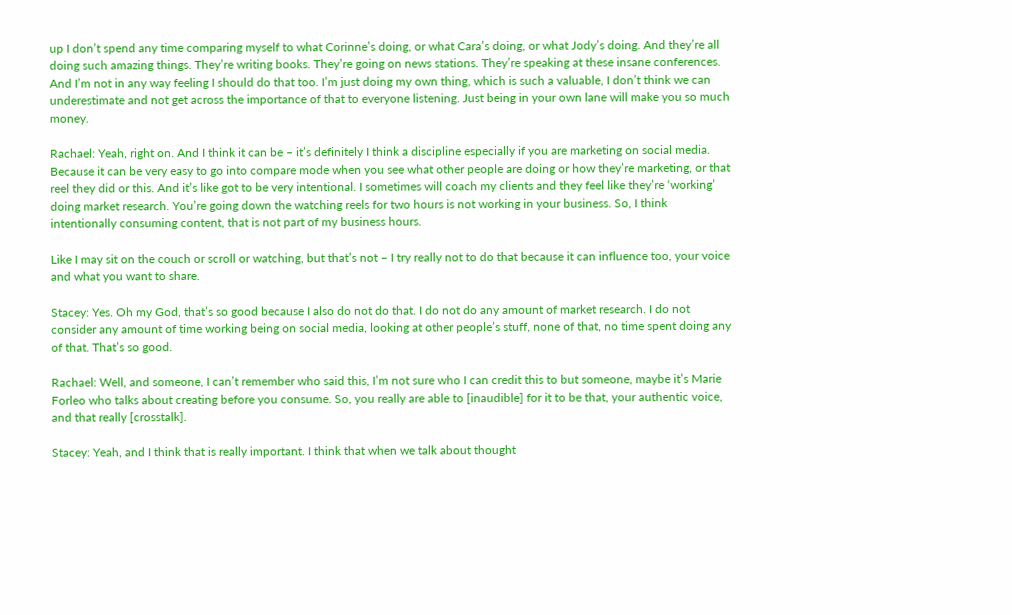up I don’t spend any time comparing myself to what Corinne’s doing, or what Cara’s doing, or what Jody’s doing. And they’re all doing such amazing things. They’re writing books. They’re going on news stations. They’re speaking at these insane conferences. And I’m not in any way feeling I should do that too. I’m just doing my own thing, which is such a valuable, I don’t think we can underestimate and not get across the importance of that to everyone listening. Just being in your own lane will make you so much money.

Rachael: Yeah, right on. And I think it can be – it’s definitely I think a discipline especially if you are marketing on social media. Because it can be very easy to go into compare mode when you see what other people are doing or how they’re marketing, or that reel they did or this. And it’s like got to be very intentional. I sometimes will coach my clients and they feel like they’re ‘working’ doing market research. You’re going down the watching reels for two hours is not working in your business. So, I think intentionally consuming content, that is not part of my business hours.

Like I may sit on the couch or scroll or watching, but that’s not – I try really not to do that because it can influence too, your voice and what you want to share.

Stacey: Yes. Oh my God, that’s so good because I also do not do that. I do not do any amount of market research. I do not consider any amount of time working being on social media, looking at other people’s stuff, none of that, no time spent doing any of that. That’s so good.

Rachael: Well, and someone, I can’t remember who said this, I’m not sure who I can credit this to but someone, maybe it’s Marie Forleo who talks about creating before you consume. So, you really are able to [inaudible] for it to be that, your authentic voice, and that really [crosstalk].

Stacey: Yeah, and I think that is really important. I think that when we talk about thought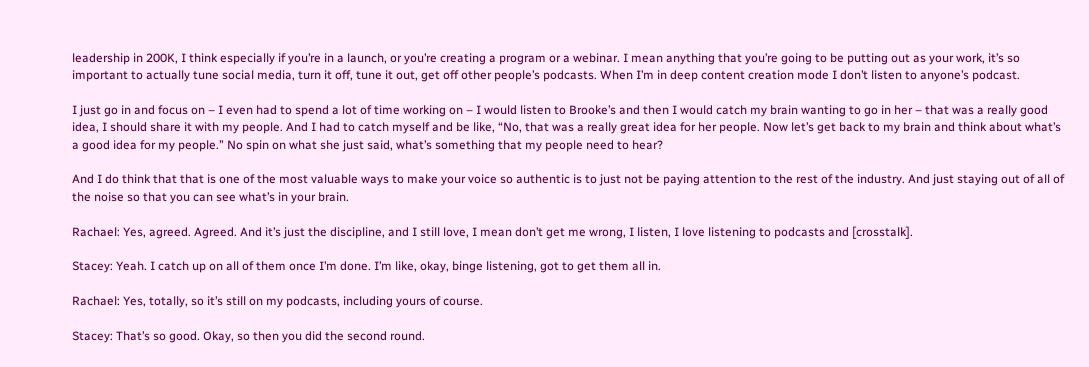leadership in 200K, I think especially if you’re in a launch, or you’re creating a program or a webinar. I mean anything that you’re going to be putting out as your work, it’s so important to actually tune social media, turn it off, tune it out, get off other people’s podcasts. When I’m in deep content creation mode I don’t listen to anyone’s podcast.

I just go in and focus on – I even had to spend a lot of time working on – I would listen to Brooke’s and then I would catch my brain wanting to go in her – that was a really good idea, I should share it with my people. And I had to catch myself and be like, “No, that was a really great idea for her people. Now let’s get back to my brain and think about what’s a good idea for my people.” No spin on what she just said, what’s something that my people need to hear?

And I do think that that is one of the most valuable ways to make your voice so authentic is to just not be paying attention to the rest of the industry. And just staying out of all of the noise so that you can see what’s in your brain.

Rachael: Yes, agreed. Agreed. And it’s just the discipline, and I still love, I mean don’t get me wrong, I listen, I love listening to podcasts and [crosstalk].

Stacey: Yeah. I catch up on all of them once I’m done. I’m like, okay, binge listening, got to get them all in.

Rachael: Yes, totally, so it’s still on my podcasts, including yours of course.

Stacey: That’s so good. Okay, so then you did the second round.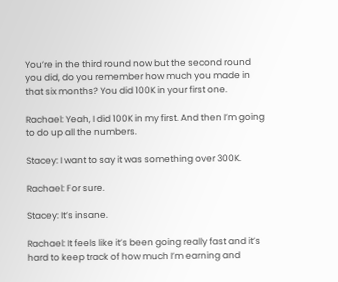You’re in the third round now but the second round you did, do you remember how much you made in that six months? You did 100K in your first one.

Rachael: Yeah, I did 100K in my first. And then I’m going to do up all the numbers.

Stacey: I want to say it was something over 300K.

Rachael: For sure.

Stacey: It’s insane.

Rachael: It feels like it’s been going really fast and it’s hard to keep track of how much I’m earning and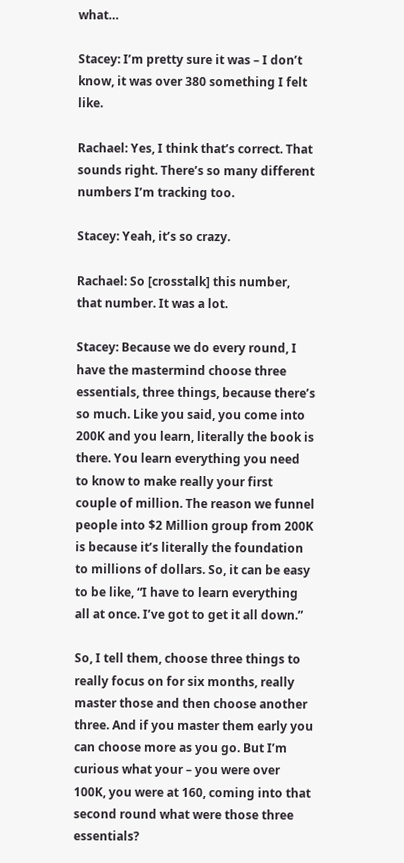what…

Stacey: I’m pretty sure it was – I don’t know, it was over 380 something I felt like.

Rachael: Yes, I think that’s correct. That sounds right. There’s so many different numbers I’m tracking too.

Stacey: Yeah, it’s so crazy.

Rachael: So [crosstalk] this number, that number. It was a lot.

Stacey: Because we do every round, I have the mastermind choose three essentials, three things, because there’s so much. Like you said, you come into 200K and you learn, literally the book is there. You learn everything you need to know to make really your first couple of million. The reason we funnel people into $2 Million group from 200K is because it’s literally the foundation to millions of dollars. So, it can be easy to be like, “I have to learn everything all at once. I’ve got to get it all down.”

So, I tell them, choose three things to really focus on for six months, really master those and then choose another three. And if you master them early you can choose more as you go. But I’m curious what your – you were over 100K, you were at 160, coming into that second round what were those three essentials?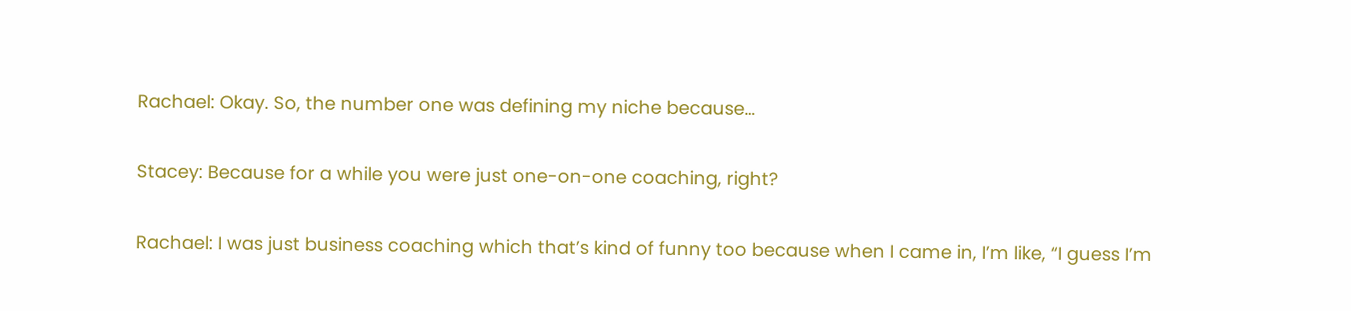Rachael: Okay. So, the number one was defining my niche because…

Stacey: Because for a while you were just one-on-one coaching, right?

Rachael: I was just business coaching which that’s kind of funny too because when I came in, I’m like, “I guess I’m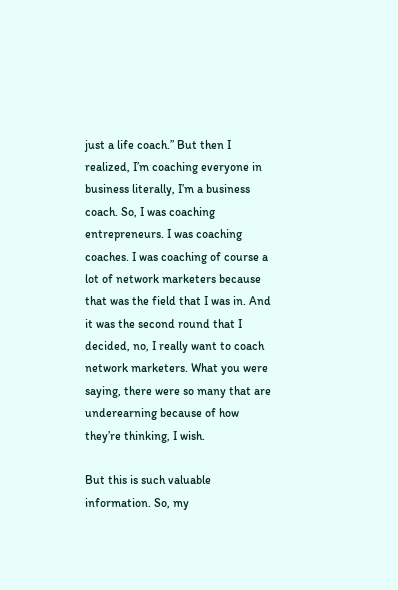just a life coach.” But then I realized, I’m coaching everyone in business literally, I’m a business coach. So, I was coaching entrepreneurs. I was coaching coaches. I was coaching of course a lot of network marketers because that was the field that I was in. And it was the second round that I decided, no, I really want to coach network marketers. What you were saying, there were so many that are underearning because of how they’re thinking, I wish.

But this is such valuable information. So, my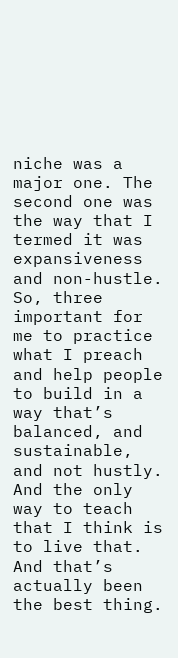niche was a major one. The second one was the way that I termed it was expansiveness and non-hustle. So, three important for me to practice what I preach and help people to build in a way that’s balanced, and sustainable, and not hustly. And the only way to teach that I think is to live that. And that’s actually been the best thing.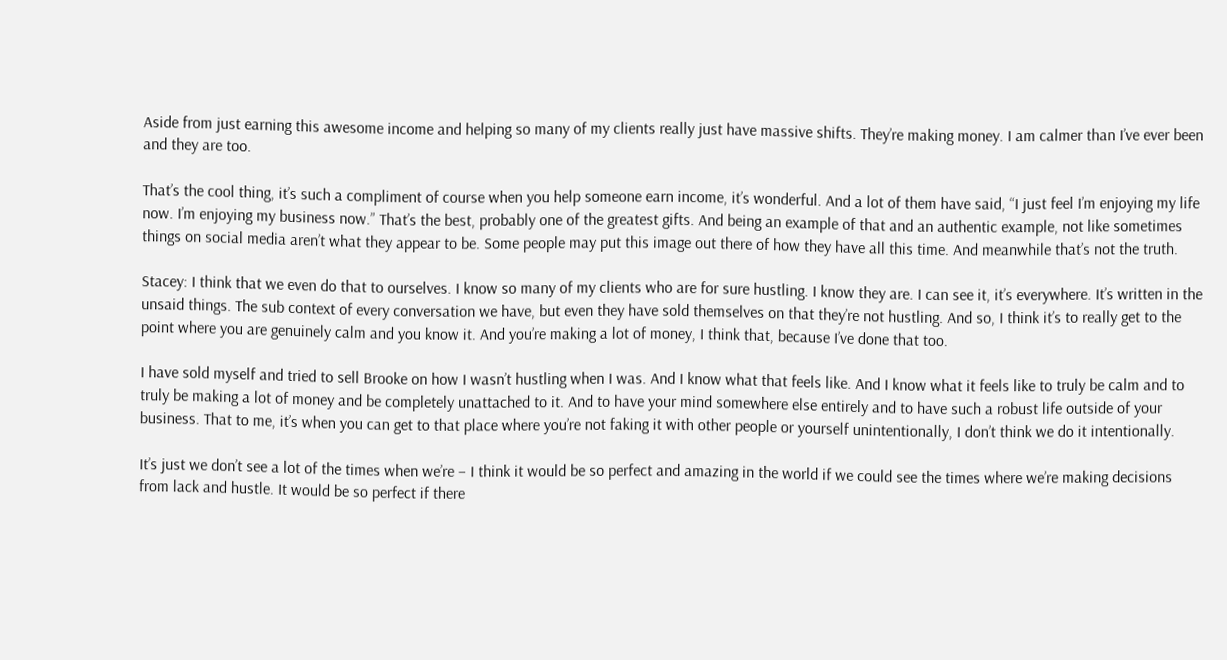Aside from just earning this awesome income and helping so many of my clients really just have massive shifts. They’re making money. I am calmer than I’ve ever been and they are too.

That’s the cool thing, it’s such a compliment of course when you help someone earn income, it’s wonderful. And a lot of them have said, “I just feel I’m enjoying my life now. I’m enjoying my business now.” That’s the best, probably one of the greatest gifts. And being an example of that and an authentic example, not like sometimes things on social media aren’t what they appear to be. Some people may put this image out there of how they have all this time. And meanwhile that’s not the truth.

Stacey: I think that we even do that to ourselves. I know so many of my clients who are for sure hustling. I know they are. I can see it, it’s everywhere. It’s written in the unsaid things. The sub context of every conversation we have, but even they have sold themselves on that they’re not hustling. And so, I think it’s to really get to the point where you are genuinely calm and you know it. And you’re making a lot of money, I think that, because I’ve done that too.

I have sold myself and tried to sell Brooke on how I wasn’t hustling when I was. And I know what that feels like. And I know what it feels like to truly be calm and to truly be making a lot of money and be completely unattached to it. And to have your mind somewhere else entirely and to have such a robust life outside of your business. That to me, it’s when you can get to that place where you’re not faking it with other people or yourself unintentionally, I don’t think we do it intentionally.

It’s just we don’t see a lot of the times when we’re – I think it would be so perfect and amazing in the world if we could see the times where we’re making decisions from lack and hustle. It would be so perfect if there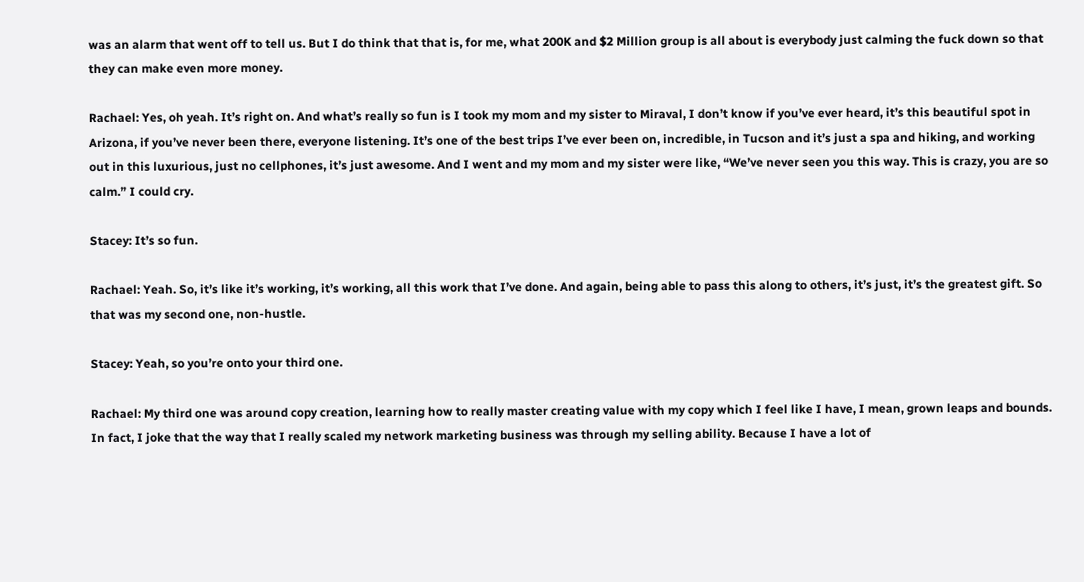was an alarm that went off to tell us. But I do think that that is, for me, what 200K and $2 Million group is all about is everybody just calming the fuck down so that they can make even more money.

Rachael: Yes, oh yeah. It’s right on. And what’s really so fun is I took my mom and my sister to Miraval, I don’t know if you’ve ever heard, it’s this beautiful spot in Arizona, if you’ve never been there, everyone listening. It’s one of the best trips I’ve ever been on, incredible, in Tucson and it’s just a spa and hiking, and working out in this luxurious, just no cellphones, it’s just awesome. And I went and my mom and my sister were like, “We’ve never seen you this way. This is crazy, you are so calm.” I could cry.

Stacey: It’s so fun.

Rachael: Yeah. So, it’s like it’s working, it’s working, all this work that I’ve done. And again, being able to pass this along to others, it’s just, it’s the greatest gift. So that was my second one, non-hustle.

Stacey: Yeah, so you’re onto your third one.

Rachael: My third one was around copy creation, learning how to really master creating value with my copy which I feel like I have, I mean, grown leaps and bounds. In fact, I joke that the way that I really scaled my network marketing business was through my selling ability. Because I have a lot of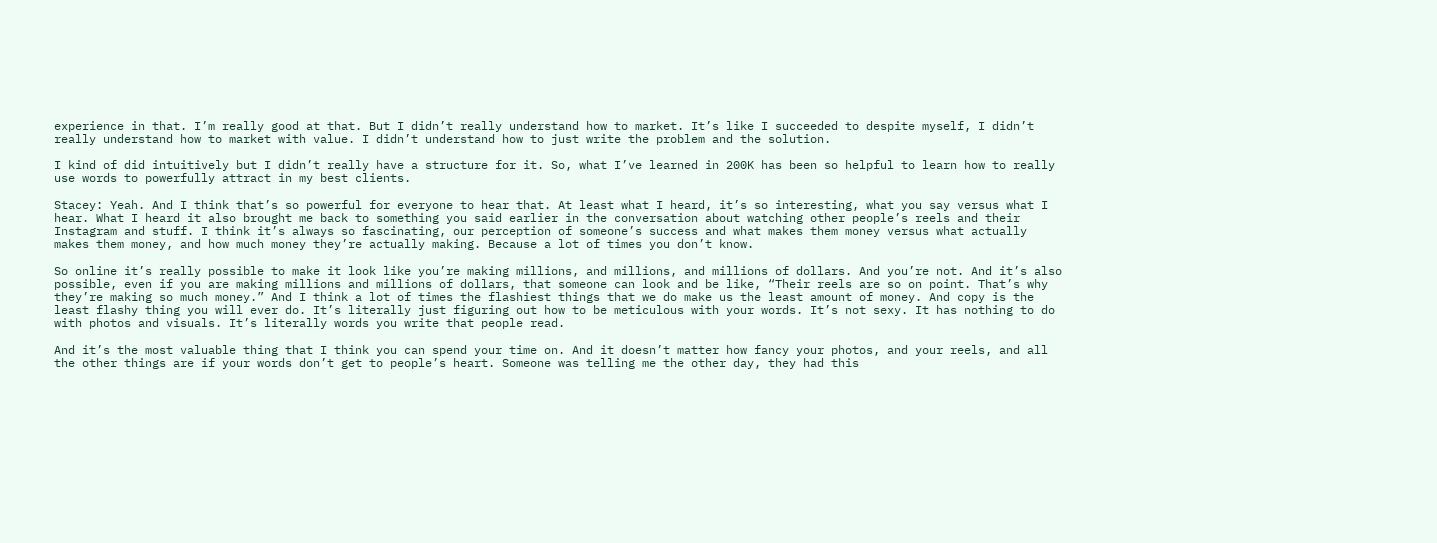experience in that. I’m really good at that. But I didn’t really understand how to market. It’s like I succeeded to despite myself, I didn’t really understand how to market with value. I didn’t understand how to just write the problem and the solution.

I kind of did intuitively but I didn’t really have a structure for it. So, what I’ve learned in 200K has been so helpful to learn how to really use words to powerfully attract in my best clients.

Stacey: Yeah. And I think that’s so powerful for everyone to hear that. At least what I heard, it’s so interesting, what you say versus what I hear. What I heard it also brought me back to something you said earlier in the conversation about watching other people’s reels and their Instagram and stuff. I think it’s always so fascinating, our perception of someone’s success and what makes them money versus what actually makes them money, and how much money they’re actually making. Because a lot of times you don’t know.

So online it’s really possible to make it look like you’re making millions, and millions, and millions of dollars. And you’re not. And it’s also possible, even if you are making millions and millions of dollars, that someone can look and be like, “Their reels are so on point. That’s why they’re making so much money.” And I think a lot of times the flashiest things that we do make us the least amount of money. And copy is the least flashy thing you will ever do. It’s literally just figuring out how to be meticulous with your words. It’s not sexy. It has nothing to do with photos and visuals. It’s literally words you write that people read.

And it’s the most valuable thing that I think you can spend your time on. And it doesn’t matter how fancy your photos, and your reels, and all the other things are if your words don’t get to people’s heart. Someone was telling me the other day, they had this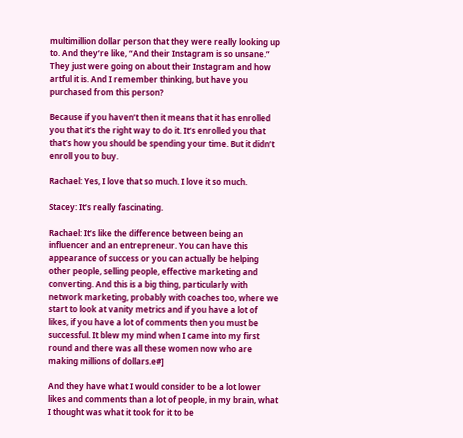multimillion dollar person that they were really looking up to. And they’re like, “And their Instagram is so unsane.” They just were going on about their Instagram and how artful it is. And I remember thinking, but have you purchased from this person?

Because if you haven’t then it means that it has enrolled you that it’s the right way to do it. It’s enrolled you that that’s how you should be spending your time. But it didn’t enroll you to buy.

Rachael: Yes, I love that so much. I love it so much.

Stacey: It’s really fascinating.

Rachael: It’s like the difference between being an influencer and an entrepreneur. You can have this appearance of success or you can actually be helping other people, selling people, effective marketing and converting. And this is a big thing, particularly with network marketing, probably with coaches too, where we start to look at vanity metrics and if you have a lot of likes, if you have a lot of comments then you must be successful. It blew my mind when I came into my first round and there was all these women now who are making millions of dollars.e#]

And they have what I would consider to be a lot lower likes and comments than a lot of people, in my brain, what I thought was what it took for it to be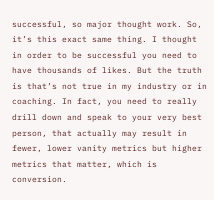successful, so major thought work. So, it’s this exact same thing. I thought in order to be successful you need to have thousands of likes. But the truth is that’s not true in my industry or in coaching. In fact, you need to really drill down and speak to your very best person, that actually may result in fewer, lower vanity metrics but higher metrics that matter, which is conversion.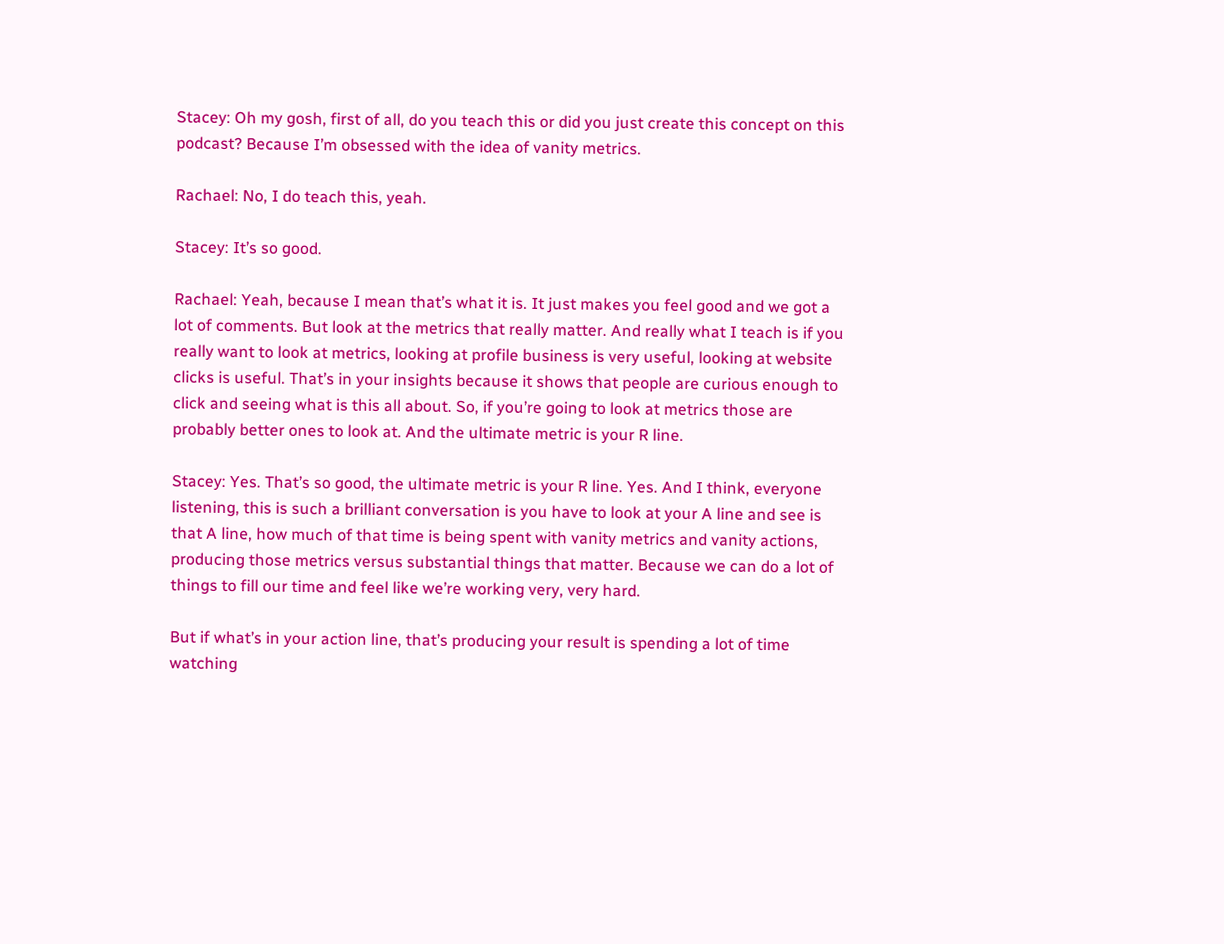Stacey: Oh my gosh, first of all, do you teach this or did you just create this concept on this podcast? Because I’m obsessed with the idea of vanity metrics.

Rachael: No, I do teach this, yeah.

Stacey: It’s so good.

Rachael: Yeah, because I mean that’s what it is. It just makes you feel good and we got a lot of comments. But look at the metrics that really matter. And really what I teach is if you really want to look at metrics, looking at profile business is very useful, looking at website clicks is useful. That’s in your insights because it shows that people are curious enough to click and seeing what is this all about. So, if you’re going to look at metrics those are probably better ones to look at. And the ultimate metric is your R line.

Stacey: Yes. That’s so good, the ultimate metric is your R line. Yes. And I think, everyone listening, this is such a brilliant conversation is you have to look at your A line and see is that A line, how much of that time is being spent with vanity metrics and vanity actions, producing those metrics versus substantial things that matter. Because we can do a lot of things to fill our time and feel like we’re working very, very hard.

But if what’s in your action line, that’s producing your result is spending a lot of time watching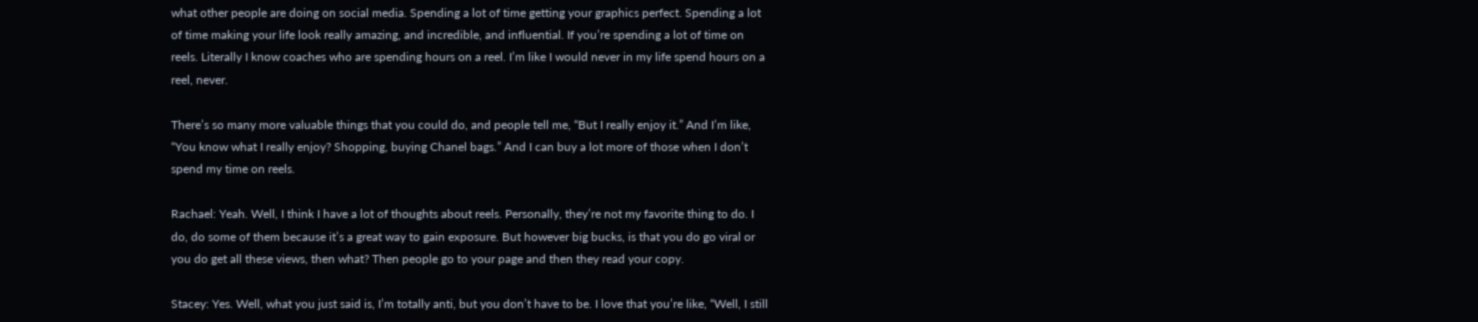what other people are doing on social media. Spending a lot of time getting your graphics perfect. Spending a lot of time making your life look really amazing, and incredible, and influential. If you’re spending a lot of time on reels. Literally I know coaches who are spending hours on a reel. I’m like I would never in my life spend hours on a reel, never.

There’s so many more valuable things that you could do, and people tell me, “But I really enjoy it.” And I’m like, “You know what I really enjoy? Shopping, buying Chanel bags.” And I can buy a lot more of those when I don’t spend my time on reels.

Rachael: Yeah. Well, I think I have a lot of thoughts about reels. Personally, they’re not my favorite thing to do. I do, do some of them because it’s a great way to gain exposure. But however big bucks, is that you do go viral or you do get all these views, then what? Then people go to your page and then they read your copy.

Stacey: Yes. Well, what you just said is, I’m totally anti, but you don’t have to be. I love that you’re like, “Well, I still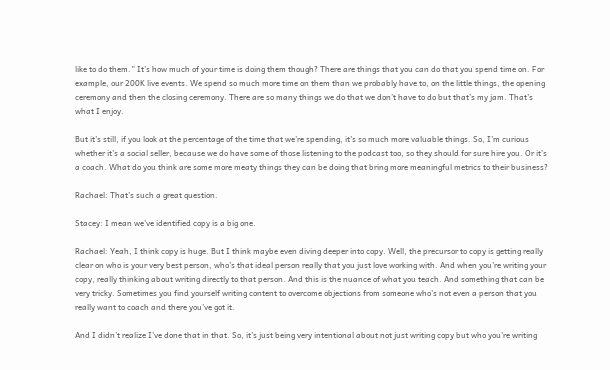like to do them.” It’s how much of your time is doing them though? There are things that you can do that you spend time on. For example, our 200K live events. We spend so much more time on them than we probably have to, on the little things, the opening ceremony and then the closing ceremony. There are so many things we do that we don’t have to do but that’s my jam. That’s what I enjoy.

But it’s still, if you look at the percentage of the time that we’re spending, it’s so much more valuable things. So, I’m curious whether it’s a social seller, because we do have some of those listening to the podcast too, so they should for sure hire you. Or it’s a coach. What do you think are some more meaty things they can be doing that bring more meaningful metrics to their business?

Rachael: That’s such a great question.

Stacey: I mean we’ve identified copy is a big one.

Rachael: Yeah, I think copy is huge. But I think maybe even diving deeper into copy. Well, the precursor to copy is getting really clear on who is your very best person, who’s that ideal person really that you just love working with. And when you’re writing your copy, really thinking about writing directly to that person. And this is the nuance of what you teach. And something that can be very tricky. Sometimes you find yourself writing content to overcome objections from someone who’s not even a person that you really want to coach and there you’ve got it.

And I didn’t realize I’ve done that in that. So, it’s just being very intentional about not just writing copy but who you’re writing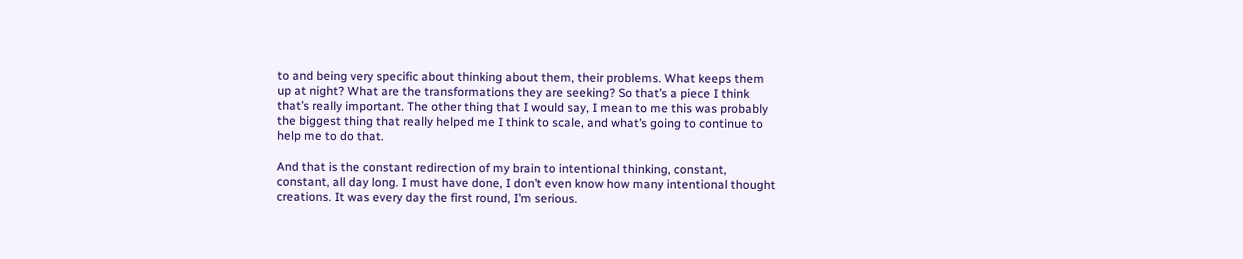to and being very specific about thinking about them, their problems. What keeps them up at night? What are the transformations they are seeking? So that’s a piece I think that’s really important. The other thing that I would say, I mean to me this was probably the biggest thing that really helped me I think to scale, and what’s going to continue to help me to do that.

And that is the constant redirection of my brain to intentional thinking, constant, constant, all day long. I must have done, I don’t even know how many intentional thought creations. It was every day the first round, I’m serious.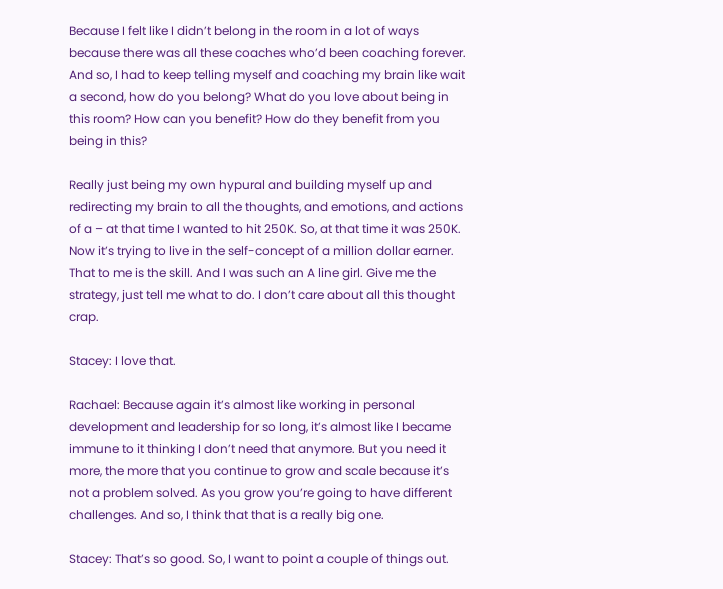Because I felt like I didn’t belong in the room in a lot of ways because there was all these coaches who’d been coaching forever. And so, I had to keep telling myself and coaching my brain like wait a second, how do you belong? What do you love about being in this room? How can you benefit? How do they benefit from you being in this?

Really just being my own hypural and building myself up and redirecting my brain to all the thoughts, and emotions, and actions of a – at that time I wanted to hit 250K. So, at that time it was 250K. Now it’s trying to live in the self-concept of a million dollar earner. That to me is the skill. And I was such an A line girl. Give me the strategy, just tell me what to do. I don’t care about all this thought crap.

Stacey: I love that.

Rachael: Because again it’s almost like working in personal development and leadership for so long, it’s almost like I became immune to it thinking I don’t need that anymore. But you need it more, the more that you continue to grow and scale because it’s not a problem solved. As you grow you’re going to have different challenges. And so, I think that that is a really big one.

Stacey: That’s so good. So, I want to point a couple of things out.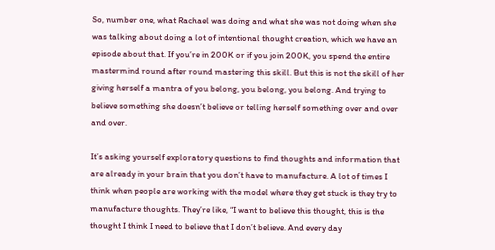So, number one, what Rachael was doing and what she was not doing when she was talking about doing a lot of intentional thought creation, which we have an episode about that. If you’re in 200K or if you join 200K, you spend the entire mastermind round after round mastering this skill. But this is not the skill of her giving herself a mantra of you belong, you belong, you belong. And trying to believe something she doesn’t believe or telling herself something over and over and over.

It’s asking yourself exploratory questions to find thoughts and information that are already in your brain that you don’t have to manufacture. A lot of times I think when people are working with the model where they get stuck is they try to manufacture thoughts. They’re like, “I want to believe this thought, this is the thought I think I need to believe that I don’t believe. And every day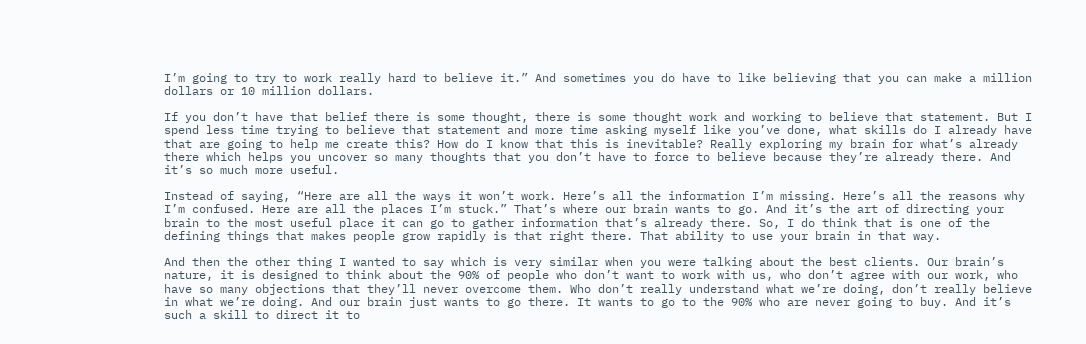I’m going to try to work really hard to believe it.” And sometimes you do have to like believing that you can make a million dollars or 10 million dollars.

If you don’t have that belief there is some thought, there is some thought work and working to believe that statement. But I spend less time trying to believe that statement and more time asking myself like you’ve done, what skills do I already have that are going to help me create this? How do I know that this is inevitable? Really exploring my brain for what’s already there which helps you uncover so many thoughts that you don’t have to force to believe because they’re already there. And it’s so much more useful.

Instead of saying, “Here are all the ways it won’t work. Here’s all the information I’m missing. Here’s all the reasons why I’m confused. Here are all the places I’m stuck.” That’s where our brain wants to go. And it’s the art of directing your brain to the most useful place it can go to gather information that’s already there. So, I do think that is one of the defining things that makes people grow rapidly is that right there. That ability to use your brain in that way.

And then the other thing I wanted to say which is very similar when you were talking about the best clients. Our brain’s nature, it is designed to think about the 90% of people who don’t want to work with us, who don’t agree with our work, who have so many objections that they’ll never overcome them. Who don’t really understand what we’re doing, don’t really believe in what we’re doing. And our brain just wants to go there. It wants to go to the 90% who are never going to buy. And it’s such a skill to direct it to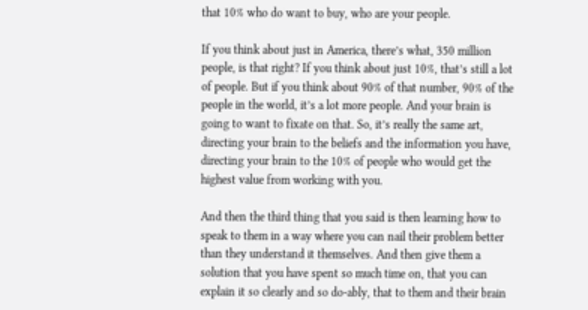that 10% who do want to buy, who are your people.

If you think about just in America, there’s what, 350 million people, is that right? If you think about just 10%, that’s still a lot of people. But if you think about 90% of that number, 90% of the people in the world, it’s a lot more people. And your brain is going to want to fixate on that. So, it’s really the same art, directing your brain to the beliefs and the information you have, directing your brain to the 10% of people who would get the highest value from working with you.

And then the third thing that you said is then learning how to speak to them in a way where you can nail their problem better than they understand it themselves. And then give them a solution that you have spent so much time on, that you can explain it so clearly and so do-ably, that to them and their brain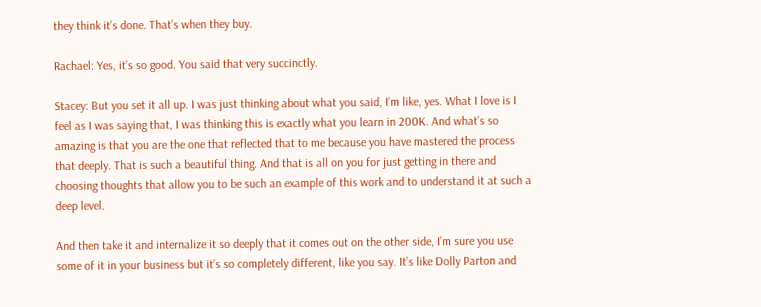they think it’s done. That’s when they buy.

Rachael: Yes, it’s so good. You said that very succinctly.

Stacey: But you set it all up. I was just thinking about what you said, I’m like, yes. What I love is I feel as I was saying that, I was thinking this is exactly what you learn in 200K. And what’s so amazing is that you are the one that reflected that to me because you have mastered the process that deeply. That is such a beautiful thing. And that is all on you for just getting in there and choosing thoughts that allow you to be such an example of this work and to understand it at such a deep level.

And then take it and internalize it so deeply that it comes out on the other side, I’m sure you use some of it in your business but it’s so completely different, like you say. It’s like Dolly Parton and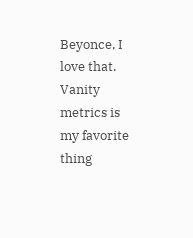Beyonce, I love that. Vanity metrics is my favorite thing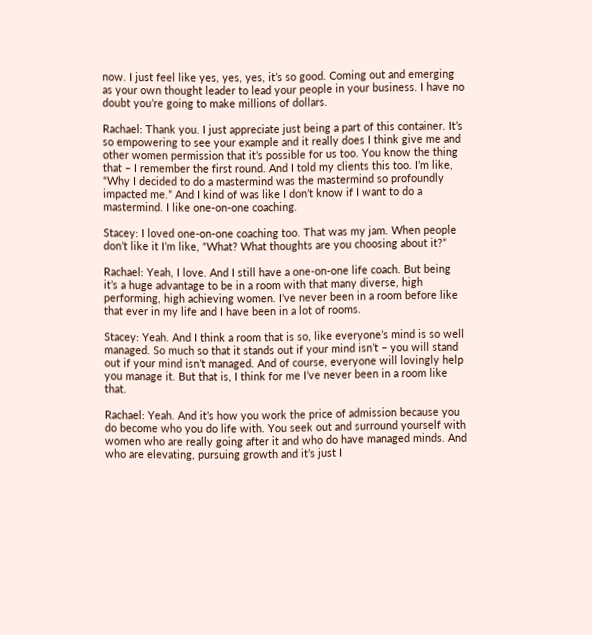now. I just feel like yes, yes, yes, it’s so good. Coming out and emerging as your own thought leader to lead your people in your business. I have no doubt you’re going to make millions of dollars.

Rachael: Thank you. I just appreciate just being a part of this container. It’s so empowering to see your example and it really does I think give me and other women permission that it’s possible for us too. You know the thing that – I remember the first round. And I told my clients this too. I’m like, “Why I decided to do a mastermind was the mastermind so profoundly impacted me.” And I kind of was like I don’t know if I want to do a mastermind. I like one-on-one coaching.

Stacey: I loved one-on-one coaching too. That was my jam. When people don’t like it I’m like, “What? What thoughts are you choosing about it?”

Rachael: Yeah, I love. And I still have a one-on-one life coach. But being it’s a huge advantage to be in a room with that many diverse, high performing, high achieving women. I’ve never been in a room before like that ever in my life and I have been in a lot of rooms.

Stacey: Yeah. And I think a room that is so, like everyone’s mind is so well managed. So much so that it stands out if your mind isn’t – you will stand out if your mind isn’t managed. And of course, everyone will lovingly help you manage it. But that is, I think for me I’ve never been in a room like that.

Rachael: Yeah. And it’s how you work the price of admission because you do become who you do life with. You seek out and surround yourself with women who are really going after it and who do have managed minds. And who are elevating, pursuing growth and it’s just I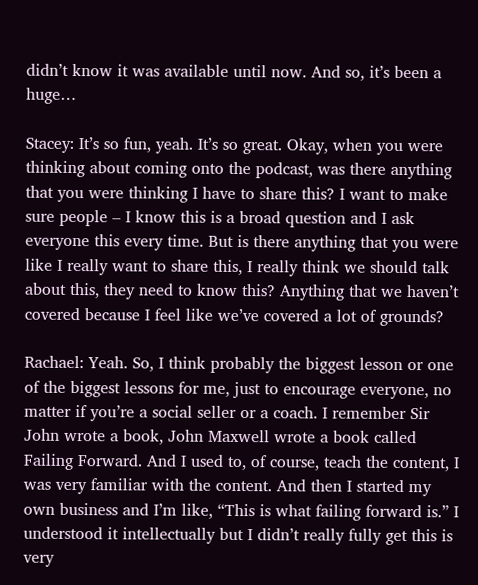didn’t know it was available until now. And so, it’s been a huge…

Stacey: It’s so fun, yeah. It’s so great. Okay, when you were thinking about coming onto the podcast, was there anything that you were thinking I have to share this? I want to make sure people – I know this is a broad question and I ask everyone this every time. But is there anything that you were like I really want to share this, I really think we should talk about this, they need to know this? Anything that we haven’t covered because I feel like we’ve covered a lot of grounds?

Rachael: Yeah. So, I think probably the biggest lesson or one of the biggest lessons for me, just to encourage everyone, no matter if you’re a social seller or a coach. I remember Sir John wrote a book, John Maxwell wrote a book called Failing Forward. And I used to, of course, teach the content, I was very familiar with the content. And then I started my own business and I’m like, “This is what failing forward is.” I understood it intellectually but I didn’t really fully get this is very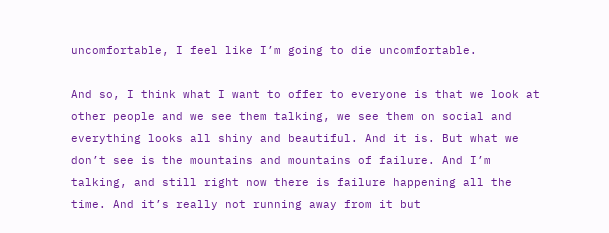uncomfortable, I feel like I’m going to die uncomfortable.

And so, I think what I want to offer to everyone is that we look at other people and we see them talking, we see them on social and everything looks all shiny and beautiful. And it is. But what we don’t see is the mountains and mountains of failure. And I’m talking, and still right now there is failure happening all the time. And it’s really not running away from it but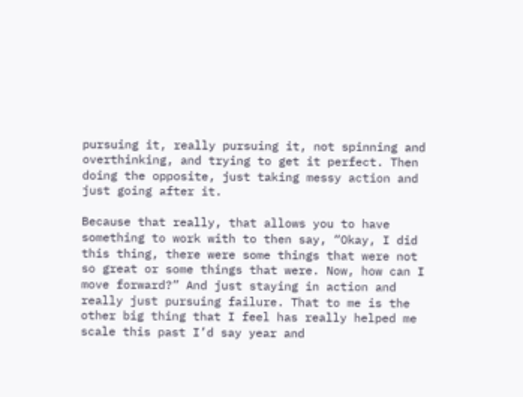pursuing it, really pursuing it, not spinning and overthinking, and trying to get it perfect. Then doing the opposite, just taking messy action and just going after it.

Because that really, that allows you to have something to work with to then say, “Okay, I did this thing, there were some things that were not so great or some things that were. Now, how can I move forward?” And just staying in action and really just pursuing failure. That to me is the other big thing that I feel has really helped me scale this past I’d say year and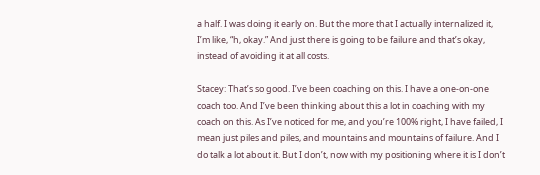a half. I was doing it early on. But the more that I actually internalized it, I’m like, “h, okay.” And just there is going to be failure and that’s okay, instead of avoiding it at all costs.

Stacey: That’s so good. I’ve been coaching on this. I have a one-on-one coach too. And I’ve been thinking about this a lot in coaching with my coach on this. As I’ve noticed for me, and you’re 100% right, I have failed, I mean just piles and piles, and mountains and mountains of failure. And I do talk a lot about it. But I don’t, now with my positioning where it is I don’t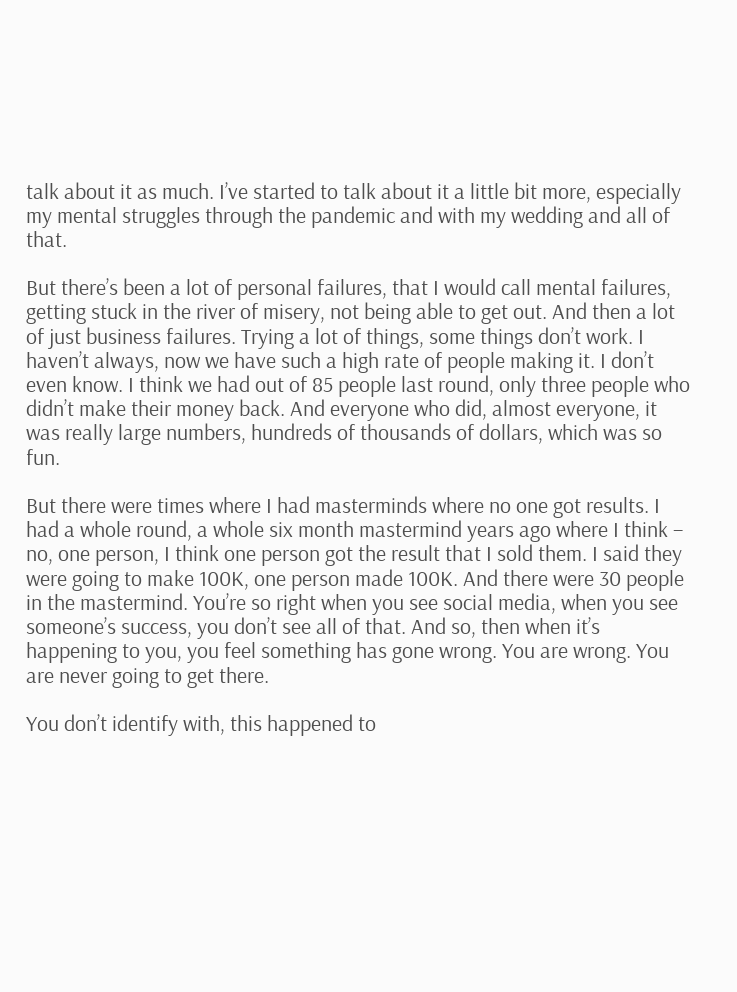talk about it as much. I’ve started to talk about it a little bit more, especially my mental struggles through the pandemic and with my wedding and all of that.

But there’s been a lot of personal failures, that I would call mental failures, getting stuck in the river of misery, not being able to get out. And then a lot of just business failures. Trying a lot of things, some things don’t work. I haven’t always, now we have such a high rate of people making it. I don’t even know. I think we had out of 85 people last round, only three people who didn’t make their money back. And everyone who did, almost everyone, it was really large numbers, hundreds of thousands of dollars, which was so fun.

But there were times where I had masterminds where no one got results. I had a whole round, a whole six month mastermind years ago where I think – no, one person, I think one person got the result that I sold them. I said they were going to make 100K, one person made 100K. And there were 30 people in the mastermind. You’re so right when you see social media, when you see someone’s success, you don’t see all of that. And so, then when it’s happening to you, you feel something has gone wrong. You are wrong. You are never going to get there.

You don’t identify with, this happened to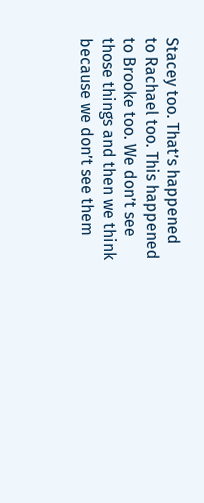Stacey too. That’s happened to Rachael too. This happened to Brooke too. We don’t see those things and then we think because we don’t see them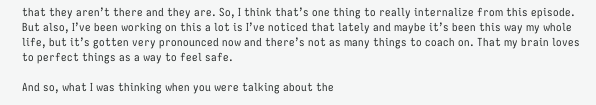that they aren’t there and they are. So, I think that’s one thing to really internalize from this episode. But also, I’ve been working on this a lot is I’ve noticed that lately and maybe it’s been this way my whole life, but it’s gotten very pronounced now and there’s not as many things to coach on. That my brain loves to perfect things as a way to feel safe.

And so, what I was thinking when you were talking about the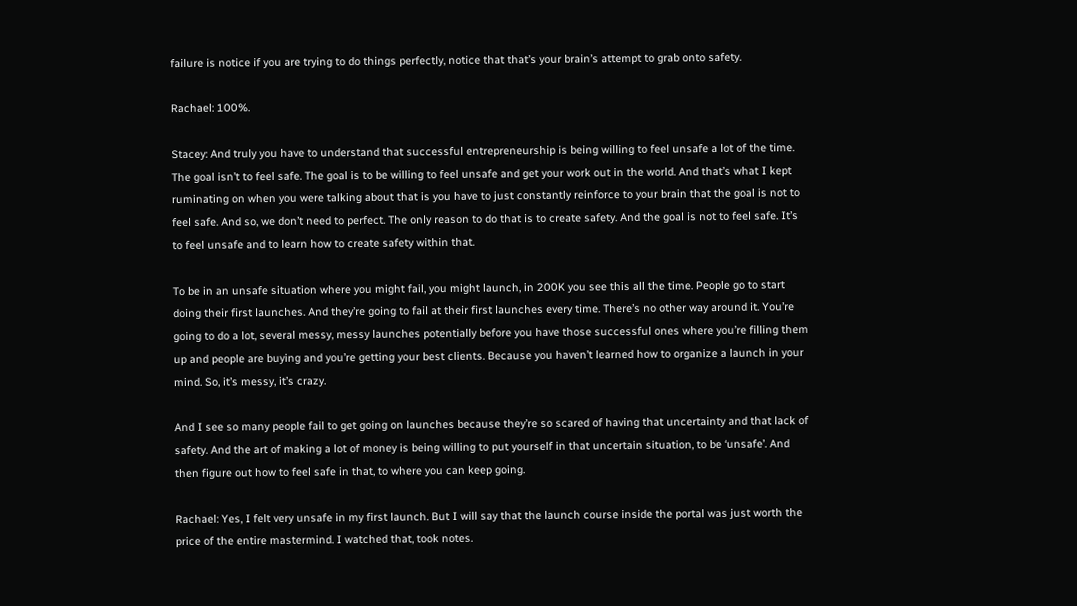failure is notice if you are trying to do things perfectly, notice that that’s your brain’s attempt to grab onto safety.

Rachael: 100%.

Stacey: And truly you have to understand that successful entrepreneurship is being willing to feel unsafe a lot of the time. The goal isn’t to feel safe. The goal is to be willing to feel unsafe and get your work out in the world. And that’s what I kept ruminating on when you were talking about that is you have to just constantly reinforce to your brain that the goal is not to feel safe. And so, we don’t need to perfect. The only reason to do that is to create safety. And the goal is not to feel safe. It’s to feel unsafe and to learn how to create safety within that.

To be in an unsafe situation where you might fail, you might launch, in 200K you see this all the time. People go to start doing their first launches. And they’re going to fail at their first launches every time. There’s no other way around it. You’re going to do a lot, several messy, messy launches potentially before you have those successful ones where you’re filling them up and people are buying and you’re getting your best clients. Because you haven’t learned how to organize a launch in your mind. So, it’s messy, it’s crazy.

And I see so many people fail to get going on launches because they’re so scared of having that uncertainty and that lack of safety. And the art of making a lot of money is being willing to put yourself in that uncertain situation, to be ‘unsafe’. And then figure out how to feel safe in that, to where you can keep going.

Rachael: Yes, I felt very unsafe in my first launch. But I will say that the launch course inside the portal was just worth the price of the entire mastermind. I watched that, took notes.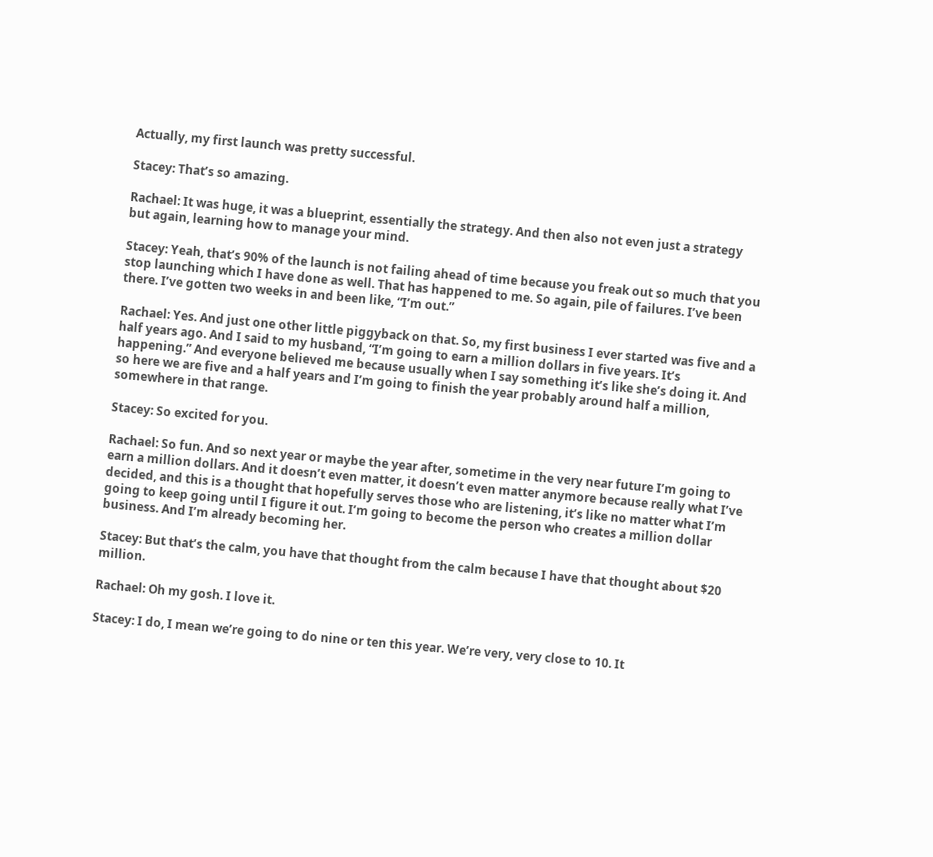Actually, my first launch was pretty successful.

Stacey: That’s so amazing.

Rachael: It was huge, it was a blueprint, essentially the strategy. And then also not even just a strategy but again, learning how to manage your mind.

Stacey: Yeah, that’s 90% of the launch is not failing ahead of time because you freak out so much that you stop launching which I have done as well. That has happened to me. So again, pile of failures. I’ve been there. I’ve gotten two weeks in and been like, “I’m out.”

Rachael: Yes. And just one other little piggyback on that. So, my first business I ever started was five and a half years ago. And I said to my husband, “I’m going to earn a million dollars in five years. It’s happening.” And everyone believed me because usually when I say something it’s like she’s doing it. And so here we are five and a half years and I’m going to finish the year probably around half a million, somewhere in that range.

Stacey: So excited for you.

Rachael: So fun. And so next year or maybe the year after, sometime in the very near future I’m going to earn a million dollars. And it doesn’t even matter, it doesn’t even matter anymore because really what I’ve decided, and this is a thought that hopefully serves those who are listening, it’s like no matter what I’m going to keep going until I figure it out. I’m going to become the person who creates a million dollar business. And I’m already becoming her.

Stacey: But that’s the calm, you have that thought from the calm because I have that thought about $20 million.

Rachael: Oh my gosh. I love it.

Stacey: I do, I mean we’re going to do nine or ten this year. We’re very, very close to 10. It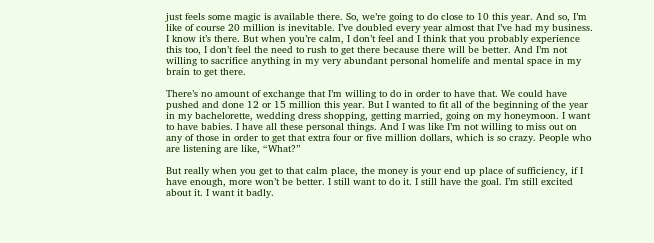just feels some magic is available there. So, we’re going to do close to 10 this year. And so, I’m like of course 20 million is inevitable. I’ve doubled every year almost that I’ve had my business. I know it’s there. But when you’re calm, I don’t feel and I think that you probably experience this too, I don’t feel the need to rush to get there because there will be better. And I’m not willing to sacrifice anything in my very abundant personal homelife and mental space in my brain to get there.

There’s no amount of exchange that I’m willing to do in order to have that. We could have pushed and done 12 or 15 million this year. But I wanted to fit all of the beginning of the year in my bachelorette, wedding dress shopping, getting married, going on my honeymoon. I want to have babies. I have all these personal things. And I was like I’m not willing to miss out on any of those in order to get that extra four or five million dollars, which is so crazy. People who are listening are like, “What?”

But really when you get to that calm place, the money is your end up place of sufficiency, if I have enough, more won’t be better. I still want to do it. I still have the goal. I’m still excited about it. I want it badly.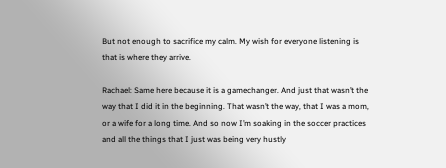But not enough to sacrifice my calm. My wish for everyone listening is that is where they arrive.

Rachael: Same here because it is a gamechanger. And just that wasn’t the way that I did it in the beginning. That wasn’t the way, that I was a mom, or a wife for a long time. And so now I’m soaking in the soccer practices and all the things that I just was being very hustly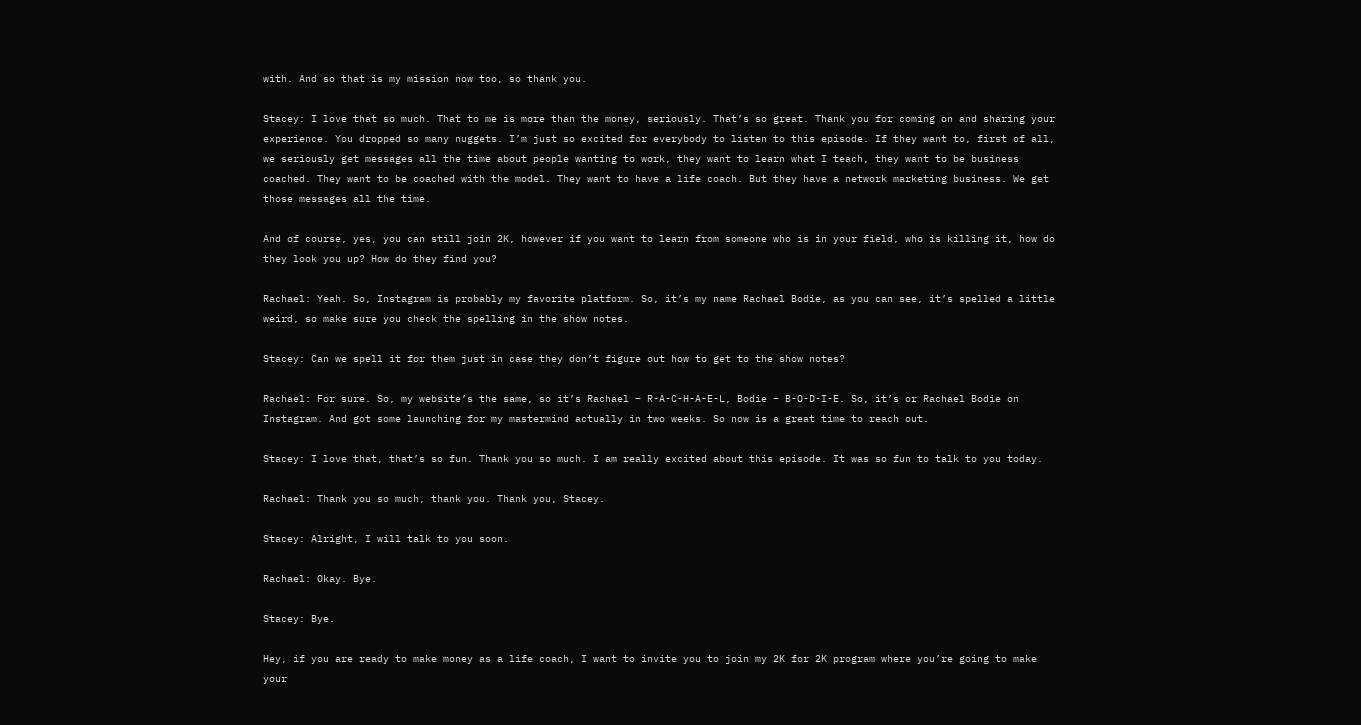with. And so that is my mission now too, so thank you.

Stacey: I love that so much. That to me is more than the money, seriously. That’s so great. Thank you for coming on and sharing your experience. You dropped so many nuggets. I’m just so excited for everybody to listen to this episode. If they want to, first of all, we seriously get messages all the time about people wanting to work, they want to learn what I teach, they want to be business coached. They want to be coached with the model. They want to have a life coach. But they have a network marketing business. We get those messages all the time.

And of course, yes, you can still join 2K, however if you want to learn from someone who is in your field, who is killing it, how do they look you up? How do they find you?

Rachael: Yeah. So, Instagram is probably my favorite platform. So, it’s my name Rachael Bodie, as you can see, it’s spelled a little weird, so make sure you check the spelling in the show notes.

Stacey: Can we spell it for them just in case they don’t figure out how to get to the show notes?

Rachael: For sure. So, my website’s the same, so it’s Rachael – R-A-C-H-A-E-L, Bodie – B-O-D-I-E. So, it’s or Rachael Bodie on Instagram. And got some launching for my mastermind actually in two weeks. So now is a great time to reach out.

Stacey: I love that, that’s so fun. Thank you so much. I am really excited about this episode. It was so fun to talk to you today.

Rachael: Thank you so much, thank you. Thank you, Stacey.

Stacey: Alright, I will talk to you soon.

Rachael: Okay. Bye.

Stacey: Bye.

Hey, if you are ready to make money as a life coach, I want to invite you to join my 2K for 2K program where you’re going to make your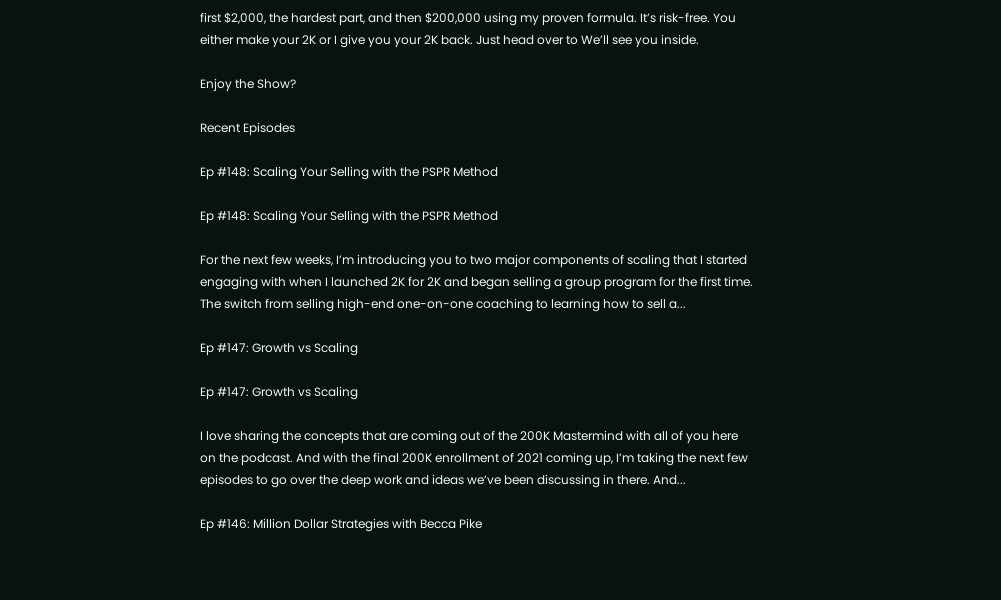first $2,000, the hardest part, and then $200,000 using my proven formula. It’s risk-free. You either make your 2K or I give you your 2K back. Just head over to We’ll see you inside.

Enjoy the Show?

Recent Episodes

Ep #148: Scaling Your Selling with the PSPR Method

Ep #148: Scaling Your Selling with the PSPR Method

For the next few weeks, I’m introducing you to two major components of scaling that I started engaging with when I launched 2K for 2K and began selling a group program for the first time. The switch from selling high-end one-on-one coaching to learning how to sell a...

Ep #147: Growth vs Scaling

Ep #147: Growth vs Scaling

I love sharing the concepts that are coming out of the 200K Mastermind with all of you here on the podcast. And with the final 200K enrollment of 2021 coming up, I’m taking the next few episodes to go over the deep work and ideas we’ve been discussing in there. And...

Ep #146: Million Dollar Strategies with Becca Pike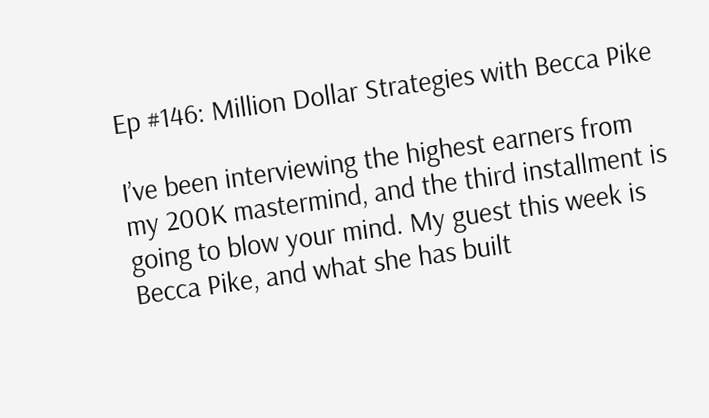Ep #146: Million Dollar Strategies with Becca Pike

I’ve been interviewing the highest earners from my 200K mastermind, and the third installment is going to blow your mind. My guest this week is Becca Pike, and what she has built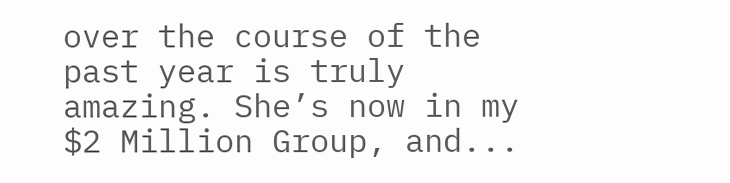over the course of the past year is truly amazing. She’s now in my $2 Million Group, and...